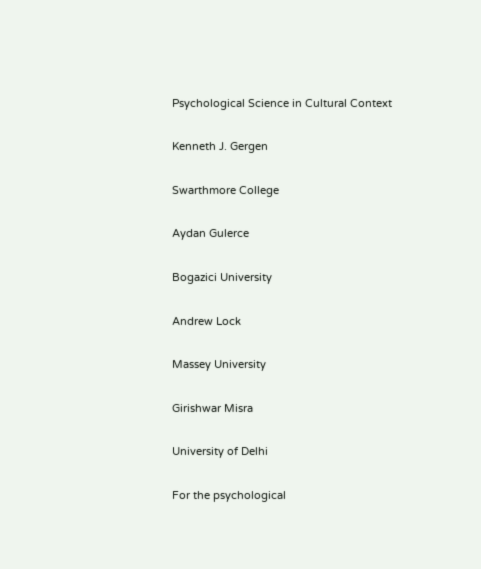Psychological Science in Cultural Context

Kenneth J. Gergen

Swarthmore College

Aydan Gulerce

Bogazici University

Andrew Lock

Massey University

Girishwar Misra

University of Delhi

For the psychological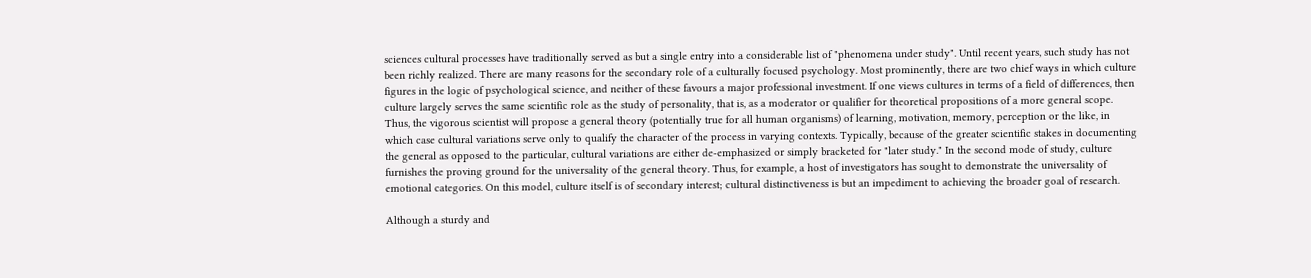sciences cultural processes have traditionally served as but a single entry into a considerable list of "phenomena under study". Until recent years, such study has not been richly realized. There are many reasons for the secondary role of a culturally focused psychology. Most prominently, there are two chief ways in which culture figures in the logic of psychological science, and neither of these favours a major professional investment. If one views cultures in terms of a field of differences, then culture largely serves the same scientific role as the study of personality, that is, as a moderator or qualifier for theoretical propositions of a more general scope. Thus, the vigorous scientist will propose a general theory (potentially true for all human organisms) of learning, motivation, memory, perception or the like, in which case cultural variations serve only to qualify the character of the process in varying contexts. Typically, because of the greater scientific stakes in documenting the general as opposed to the particular, cultural variations are either de-emphasized or simply bracketed for "later study." In the second mode of study, culture furnishes the proving ground for the universality of the general theory. Thus, for example, a host of investigators has sought to demonstrate the universality of emotional categories. On this model, culture itself is of secondary interest; cultural distinctiveness is but an impediment to achieving the broader goal of research.

Although a sturdy and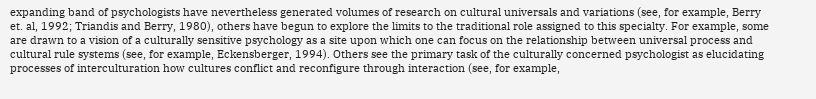expanding band of psychologists have nevertheless generated volumes of research on cultural universals and variations (see, for example, Berry et. al, 1992; Triandis and Berry, 1980), others have begun to explore the limits to the traditional role assigned to this specialty. For example, some are drawn to a vision of a culturally sensitive psychology as a site upon which one can focus on the relationship between universal process and cultural rule systems (see, for example, Eckensberger, 1994). Others see the primary task of the culturally concerned psychologist as elucidating processes of interculturation how cultures conflict and reconfigure through interaction (see, for example,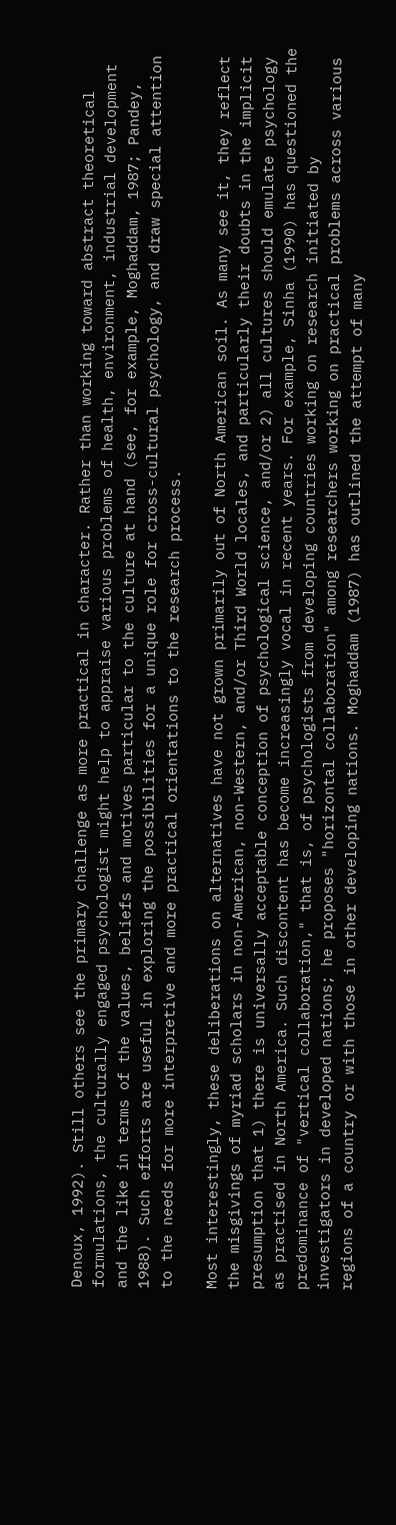Denoux, 1992). Still others see the primary challenge as more practical in character. Rather than working toward abstract theoretical formulations, the culturally engaged psychologist might help to appraise various problems of health, environment, industrial development and the like in terms of the values, beliefs and motives particular to the culture at hand (see, for example, Moghaddam, 1987; Pandey, 1988). Such efforts are useful in exploring the possibilities for a unique role for cross-cultural psychology, and draw special attention to the needs for more interpretive and more practical orientations to the research process.

Most interestingly, these deliberations on alternatives have not grown primarily out of North American soil. As many see it, they reflect the misgivings of myriad scholars in non-American, non-Western, and/or Third World locales, and particularly their doubts in the implicit presumption that 1) there is universally acceptable conception of psychological science, and/or 2) all cultures should emulate psychology as practised in North America. Such discontent has become increasingly vocal in recent years. For example, Sinha (1990) has questioned the predominance of "vertical collaboration," that is, of psychologists from developing countries working on research initiated by investigators in developed nations; he proposes "horizontal collaboration" among researchers working on practical problems across various regions of a country or with those in other developing nations. Moghaddam (1987) has outlined the attempt of many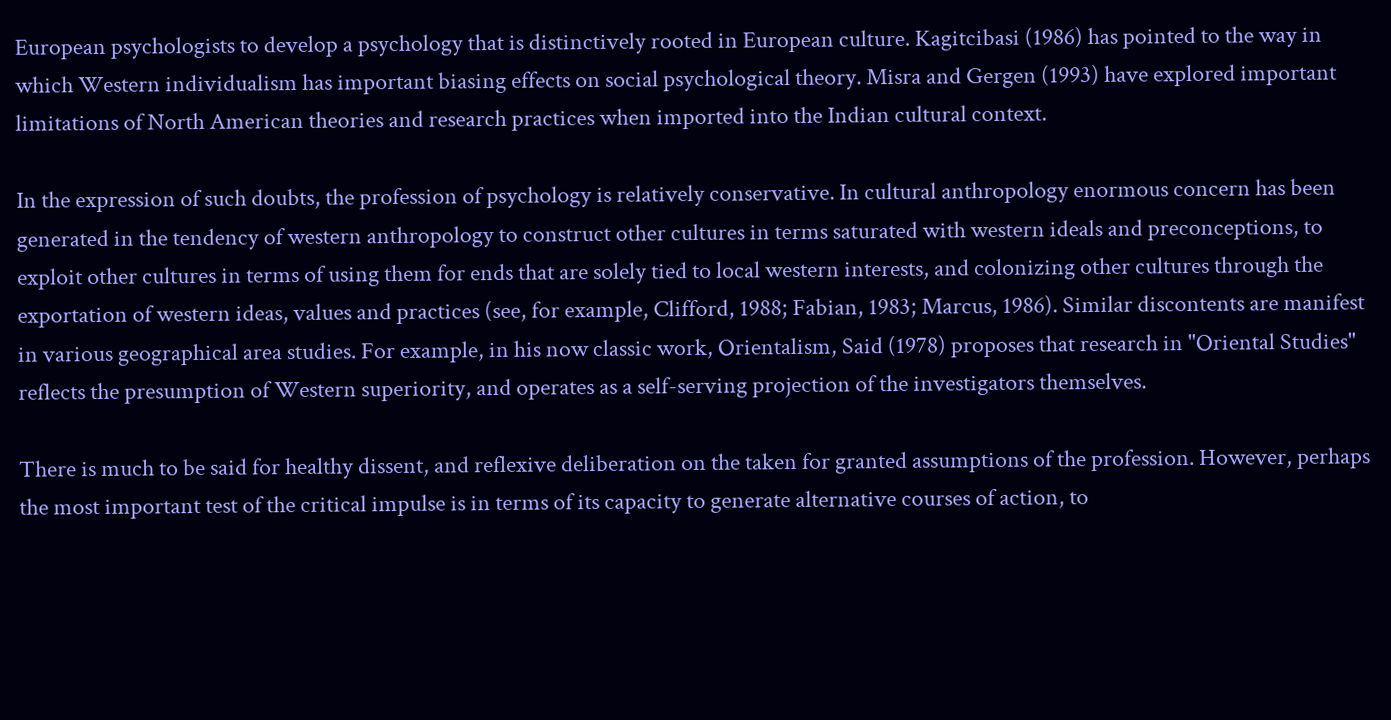European psychologists to develop a psychology that is distinctively rooted in European culture. Kagitcibasi (1986) has pointed to the way in which Western individualism has important biasing effects on social psychological theory. Misra and Gergen (1993) have explored important limitations of North American theories and research practices when imported into the Indian cultural context.

In the expression of such doubts, the profession of psychology is relatively conservative. In cultural anthropology enormous concern has been generated in the tendency of western anthropology to construct other cultures in terms saturated with western ideals and preconceptions, to exploit other cultures in terms of using them for ends that are solely tied to local western interests, and colonizing other cultures through the exportation of western ideas, values and practices (see, for example, Clifford, 1988; Fabian, 1983; Marcus, 1986). Similar discontents are manifest in various geographical area studies. For example, in his now classic work, Orientalism, Said (1978) proposes that research in "Oriental Studies" reflects the presumption of Western superiority, and operates as a self-serving projection of the investigators themselves.

There is much to be said for healthy dissent, and reflexive deliberation on the taken for granted assumptions of the profession. However, perhaps the most important test of the critical impulse is in terms of its capacity to generate alternative courses of action, to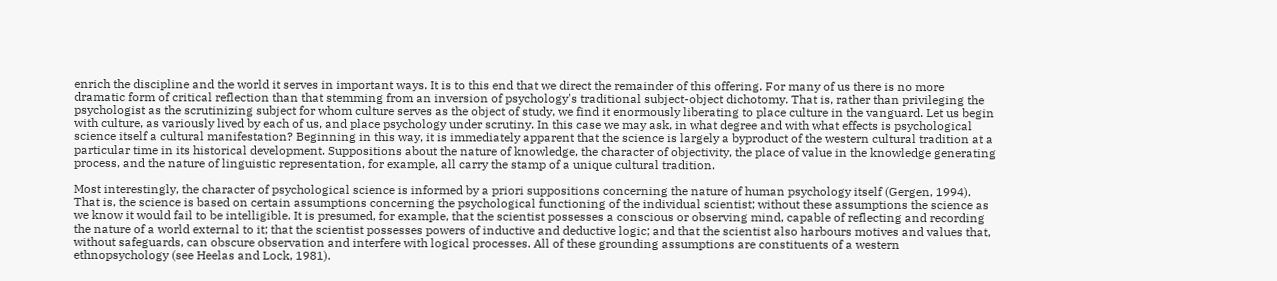enrich the discipline and the world it serves in important ways. It is to this end that we direct the remainder of this offering. For many of us there is no more dramatic form of critical reflection than that stemming from an inversion of psychology's traditional subject-object dichotomy. That is, rather than privileging the psychologist as the scrutinizing subject for whom culture serves as the object of study, we find it enormously liberating to place culture in the vanguard. Let us begin with culture, as variously lived by each of us, and place psychology under scrutiny. In this case we may ask, in what degree and with what effects is psychological science itself a cultural manifestation? Beginning in this way, it is immediately apparent that the science is largely a byproduct of the western cultural tradition at a particular time in its historical development. Suppositions about the nature of knowledge, the character of objectivity, the place of value in the knowledge generating process, and the nature of linguistic representation, for example, all carry the stamp of a unique cultural tradition.

Most interestingly, the character of psychological science is informed by a priori suppositions concerning the nature of human psychology itself (Gergen, 1994). That is, the science is based on certain assumptions concerning the psychological functioning of the individual scientist; without these assumptions the science as we know it would fail to be intelligible. It is presumed, for example, that the scientist possesses a conscious or observing mind, capable of reflecting and recording the nature of a world external to it; that the scientist possesses powers of inductive and deductive logic; and that the scientist also harbours motives and values that, without safeguards, can obscure observation and interfere with logical processes. All of these grounding assumptions are constituents of a western ethnopsychology (see Heelas and Lock, 1981).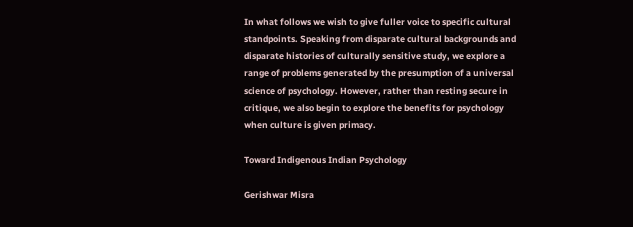In what follows we wish to give fuller voice to specific cultural standpoints. Speaking from disparate cultural backgrounds and disparate histories of culturally sensitive study, we explore a range of problems generated by the presumption of a universal science of psychology. However, rather than resting secure in critique, we also begin to explore the benefits for psychology when culture is given primacy.

Toward Indigenous Indian Psychology

Gerishwar Misra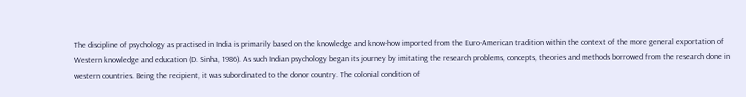The discipline of psychology as practised in India is primarily based on the knowledge and know-how imported from the Euro-American tradition within the context of the more general exportation of Western knowledge and education (D. Sinha, 1986). As such Indian psychology began its journey by imitating the research problems, concepts, theories and methods borrowed from the research done in western countries. Being the recipient, it was subordinated to the donor country. The colonial condition of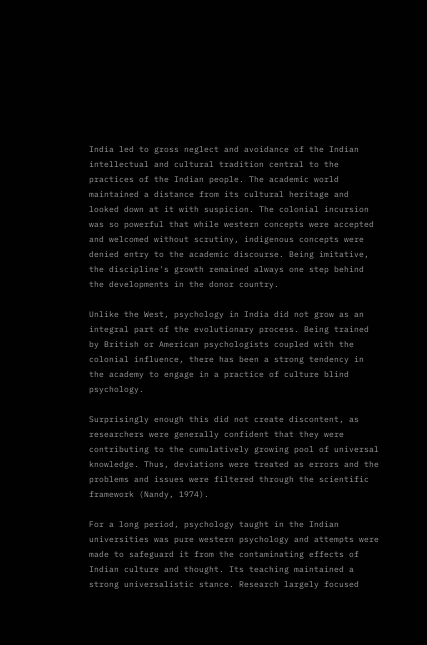India led to gross neglect and avoidance of the Indian intellectual and cultural tradition central to the practices of the Indian people. The academic world maintained a distance from its cultural heritage and looked down at it with suspicion. The colonial incursion was so powerful that while western concepts were accepted and welcomed without scrutiny, indigenous concepts were denied entry to the academic discourse. Being imitative, the discipline's growth remained always one step behind the developments in the donor country.

Unlike the West, psychology in India did not grow as an integral part of the evolutionary process. Being trained by British or American psychologists coupled with the colonial influence, there has been a strong tendency in the academy to engage in a practice of culture blind psychology.

Surprisingly enough this did not create discontent, as researchers were generally confident that they were contributing to the cumulatively growing pool of universal knowledge. Thus, deviations were treated as errors and the problems and issues were filtered through the scientific framework (Nandy, 1974).

For a long period, psychology taught in the Indian universities was pure western psychology and attempts were made to safeguard it from the contaminating effects of Indian culture and thought. Its teaching maintained a strong universalistic stance. Research largely focused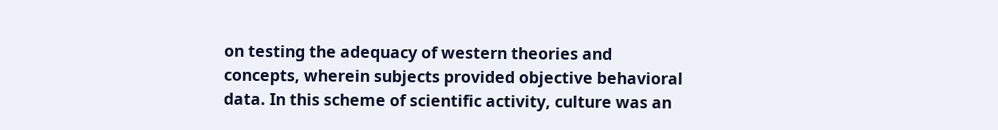on testing the adequacy of western theories and concepts, wherein subjects provided objective behavioral data. In this scheme of scientific activity, culture was an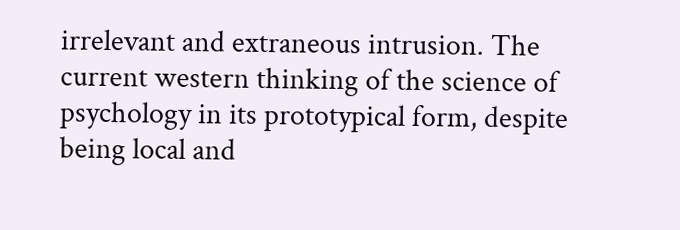irrelevant and extraneous intrusion. The current western thinking of the science of psychology in its prototypical form, despite being local and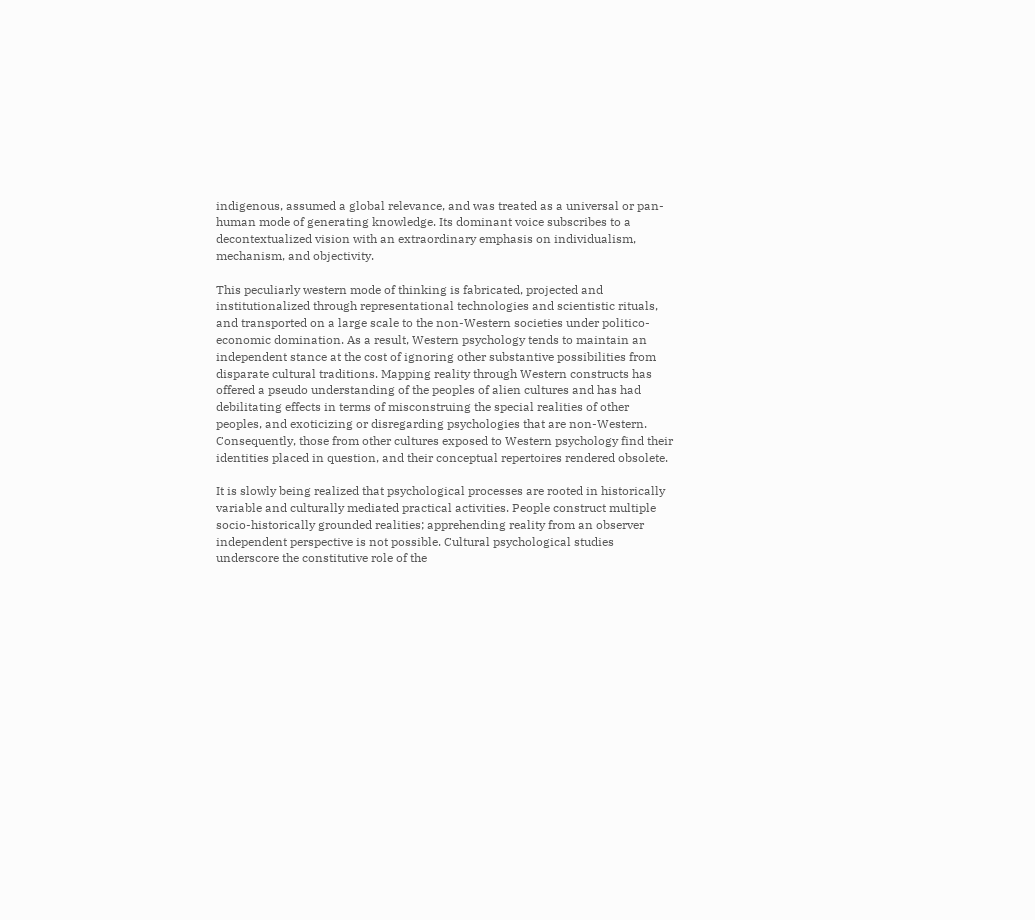indigenous, assumed a global relevance, and was treated as a universal or pan-human mode of generating knowledge. Its dominant voice subscribes to a decontextualized vision with an extraordinary emphasis on individualism, mechanism, and objectivity.

This peculiarly western mode of thinking is fabricated, projected and institutionalized through representational technologies and scientistic rituals, and transported on a large scale to the non-Western societies under politico-economic domination. As a result, Western psychology tends to maintain an independent stance at the cost of ignoring other substantive possibilities from disparate cultural traditions. Mapping reality through Western constructs has offered a pseudo understanding of the peoples of alien cultures and has had debilitating effects in terms of misconstruing the special realities of other peoples, and exoticizing or disregarding psychologies that are non-Western. Consequently, those from other cultures exposed to Western psychology find their identities placed in question, and their conceptual repertoires rendered obsolete.

It is slowly being realized that psychological processes are rooted in historically variable and culturally mediated practical activities. People construct multiple socio-historically grounded realities; apprehending reality from an observer independent perspective is not possible. Cultural psychological studies underscore the constitutive role of the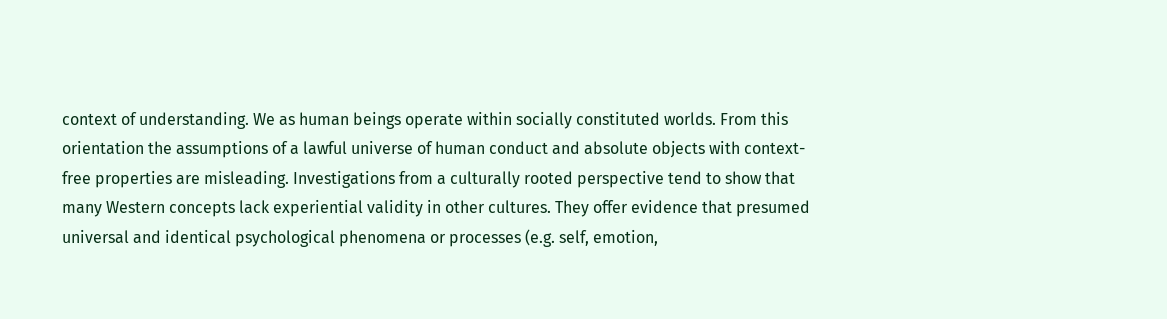context of understanding. We as human beings operate within socially constituted worlds. From this orientation the assumptions of a lawful universe of human conduct and absolute objects with context-free properties are misleading. Investigations from a culturally rooted perspective tend to show that many Western concepts lack experiential validity in other cultures. They offer evidence that presumed universal and identical psychological phenomena or processes (e.g. self, emotion,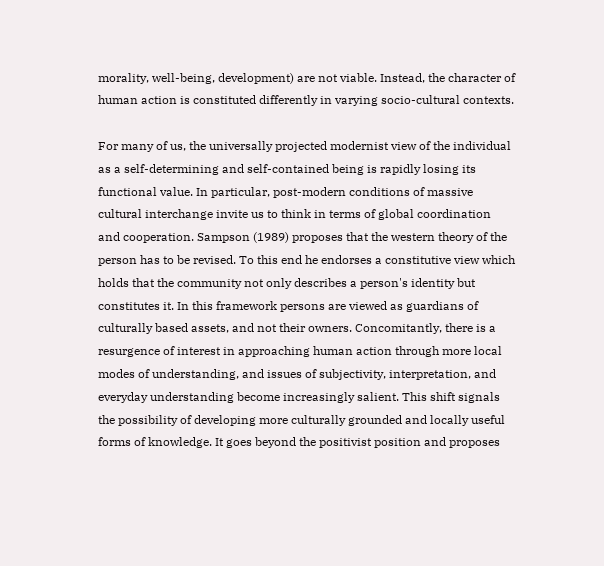morality, well-being, development) are not viable. Instead, the character of human action is constituted differently in varying socio-cultural contexts.

For many of us, the universally projected modernist view of the individual as a self-determining and self-contained being is rapidly losing its functional value. In particular, post-modern conditions of massive cultural interchange invite us to think in terms of global coordination and cooperation. Sampson (1989) proposes that the western theory of the person has to be revised. To this end he endorses a constitutive view which holds that the community not only describes a person's identity but constitutes it. In this framework persons are viewed as guardians of culturally based assets, and not their owners. Concomitantly, there is a resurgence of interest in approaching human action through more local modes of understanding, and issues of subjectivity, interpretation, and everyday understanding become increasingly salient. This shift signals the possibility of developing more culturally grounded and locally useful forms of knowledge. It goes beyond the positivist position and proposes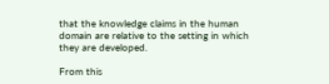that the knowledge claims in the human domain are relative to the setting in which they are developed.

From this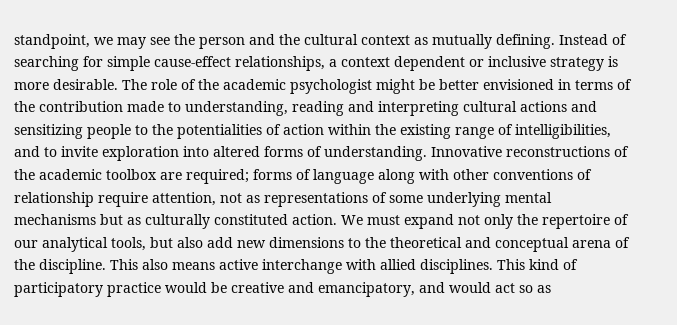standpoint, we may see the person and the cultural context as mutually defining. Instead of searching for simple cause-effect relationships, a context dependent or inclusive strategy is more desirable. The role of the academic psychologist might be better envisioned in terms of the contribution made to understanding, reading and interpreting cultural actions and sensitizing people to the potentialities of action within the existing range of intelligibilities, and to invite exploration into altered forms of understanding. Innovative reconstructions of the academic toolbox are required; forms of language along with other conventions of relationship require attention, not as representations of some underlying mental mechanisms but as culturally constituted action. We must expand not only the repertoire of our analytical tools, but also add new dimensions to the theoretical and conceptual arena of the discipline. This also means active interchange with allied disciplines. This kind of participatory practice would be creative and emancipatory, and would act so as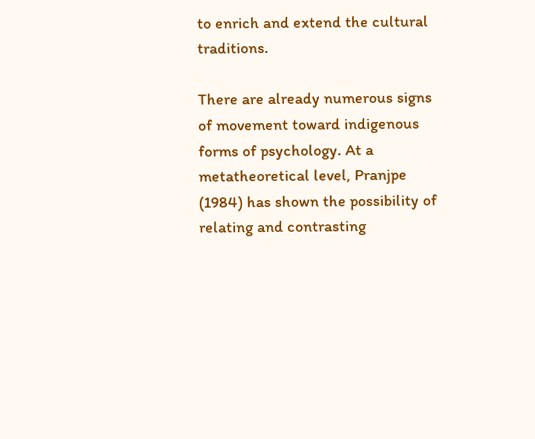to enrich and extend the cultural traditions.

There are already numerous signs of movement toward indigenous forms of psychology. At a metatheoretical level, Pranjpe (1984) has shown the possibility of relating and contrasting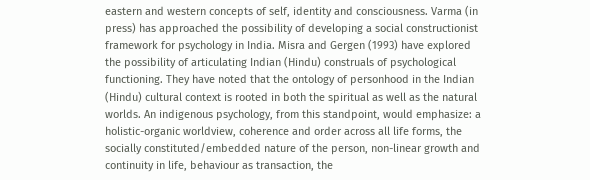eastern and western concepts of self, identity and consciousness. Varma (in press) has approached the possibility of developing a social constructionist framework for psychology in India. Misra and Gergen (1993) have explored the possibility of articulating Indian (Hindu) construals of psychological functioning. They have noted that the ontology of personhood in the Indian (Hindu) cultural context is rooted in both the spiritual as well as the natural worlds. An indigenous psychology, from this standpoint, would emphasize: a holistic-organic worldview, coherence and order across all life forms, the socially constituted/embedded nature of the person, non-linear growth and continuity in life, behaviour as transaction, the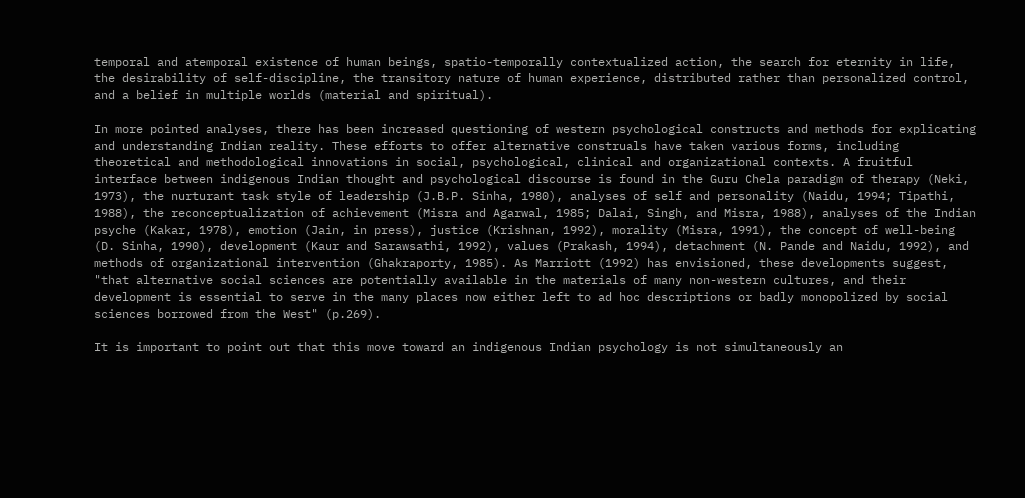temporal and atemporal existence of human beings, spatio-temporally contextualized action, the search for eternity in life, the desirability of self-discipline, the transitory nature of human experience, distributed rather than personalized control, and a belief in multiple worlds (material and spiritual).

In more pointed analyses, there has been increased questioning of western psychological constructs and methods for explicating and understanding Indian reality. These efforts to offer alternative construals have taken various forms, including theoretical and methodological innovations in social, psychological, clinical and organizational contexts. A fruitful interface between indigenous Indian thought and psychological discourse is found in the Guru Chela paradigm of therapy (Neki, 1973), the nurturant task style of leadership (J.B.P. Sinha, 1980), analyses of self and personality (Naidu, 1994; Tipathi, 1988), the reconceptualization of achievement (Misra and Agarwal, 1985; Dalai, Singh, and Misra, 1988), analyses of the Indian psyche (Kakar, 1978), emotion (Jain, in press), justice (Krishnan, 1992), morality (Misra, 1991), the concept of well-being (D. Sinha, 1990), development (Kaur and Sarawsathi, 1992), values (Prakash, 1994), detachment (N. Pande and Naidu, 1992), and methods of organizational intervention (Ghakraporty, 1985). As Marriott (1992) has envisioned, these developments suggest, "that alternative social sciences are potentially available in the materials of many non-western cultures, and their development is essential to serve in the many places now either left to ad hoc descriptions or badly monopolized by social sciences borrowed from the West" (p.269).

It is important to point out that this move toward an indigenous Indian psychology is not simultaneously an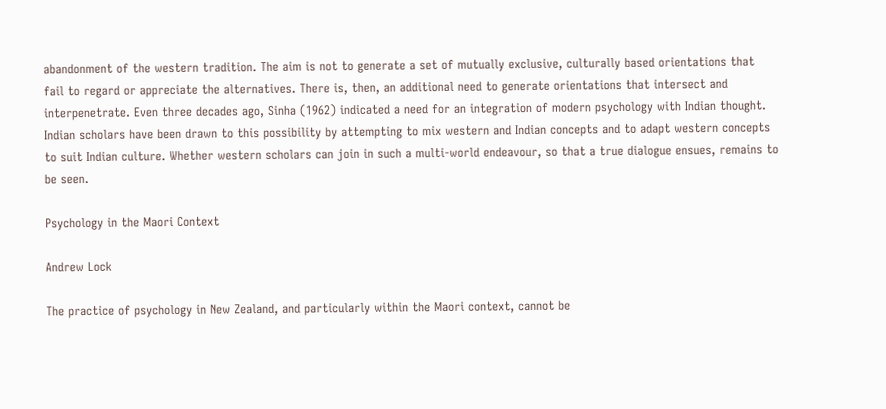abandonment of the western tradition. The aim is not to generate a set of mutually exclusive, culturally based orientations that fail to regard or appreciate the alternatives. There is, then, an additional need to generate orientations that intersect and interpenetrate. Even three decades ago, Sinha (1962) indicated a need for an integration of modern psychology with Indian thought. Indian scholars have been drawn to this possibility by attempting to mix western and Indian concepts and to adapt western concepts to suit Indian culture. Whether western scholars can join in such a multi-world endeavour, so that a true dialogue ensues, remains to be seen.

Psychology in the Maori Context

Andrew Lock

The practice of psychology in New Zealand, and particularly within the Maori context, cannot be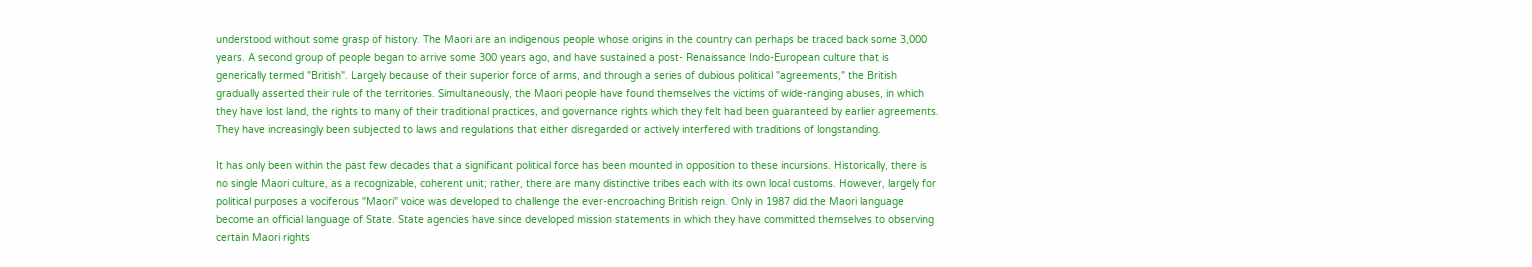understood without some grasp of history. The Maori are an indigenous people whose origins in the country can perhaps be traced back some 3,000 years. A second group of people began to arrive some 300 years ago, and have sustained a post- Renaissance Indo-European culture that is generically termed "British". Largely because of their superior force of arms, and through a series of dubious political "agreements," the British gradually asserted their rule of the territories. Simultaneously, the Maori people have found themselves the victims of wide-ranging abuses, in which they have lost land, the rights to many of their traditional practices, and governance rights which they felt had been guaranteed by earlier agreements. They have increasingly been subjected to laws and regulations that either disregarded or actively interfered with traditions of longstanding.

It has only been within the past few decades that a significant political force has been mounted in opposition to these incursions. Historically, there is no single Maori culture, as a recognizable, coherent unit; rather, there are many distinctive tribes each with its own local customs. However, largely for political purposes a vociferous "Maori" voice was developed to challenge the ever-encroaching British reign. Only in 1987 did the Maori language become an official language of State. State agencies have since developed mission statements in which they have committed themselves to observing certain Maori rights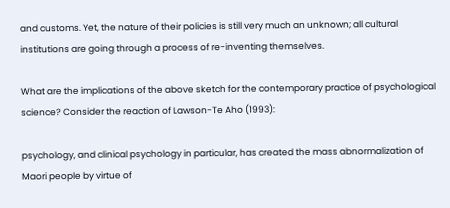and customs. Yet, the nature of their policies is still very much an unknown; all cultural institutions are going through a process of re-inventing themselves.

What are the implications of the above sketch for the contemporary practice of psychological science? Consider the reaction of Lawson-Te Aho (1993):

psychology, and clinical psychology in particular, has created the mass abnormalization of Maori people by virtue of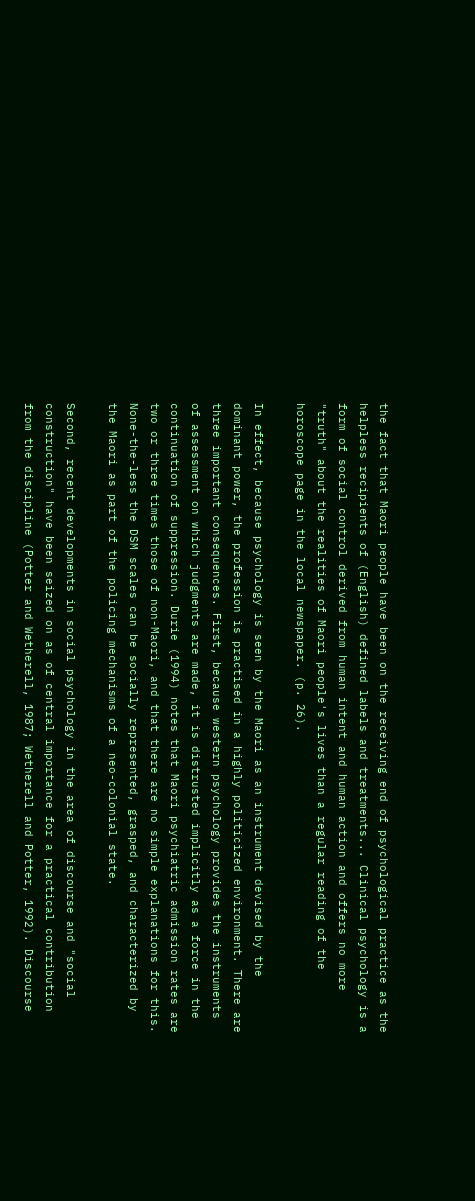the fact that Maori people have been on the receiving end of psychological practice as the helpless recipients of (English) defined labels and treatments... Clinical psychology is a form of social control derived from human intent and human action and offers no more "truth" about the realities of Maori people's lives than a regular reading of the horoscope page in the local newspaper. (p. 26).

In effect, because psychology is seen by the Maori as an instrument devised by the dominant power, the profession is practised in a highly politicized environment. There are three important consequences. First, because western psychology provides the instruments of assessment on which judgments are made, it is distrusted implicitly as a force in the continuation of suppression. Durie (1994) notes that Maori psychiatric admission rates are two or three times those of non-Maori, and that there are no simple explanations for this. None-the-less the DSM scales can be socially represented, grasped, and characterized by the Maori as part of the policing mechanisms of a neo-colonial state.

Second, recent developments in social psychology in the area of discourse and "social construction" have been seized on as of central importance for a practical contribution from the discipline (Potter and Wetherell, 1987; Wetherell and Potter, 1992). Discourse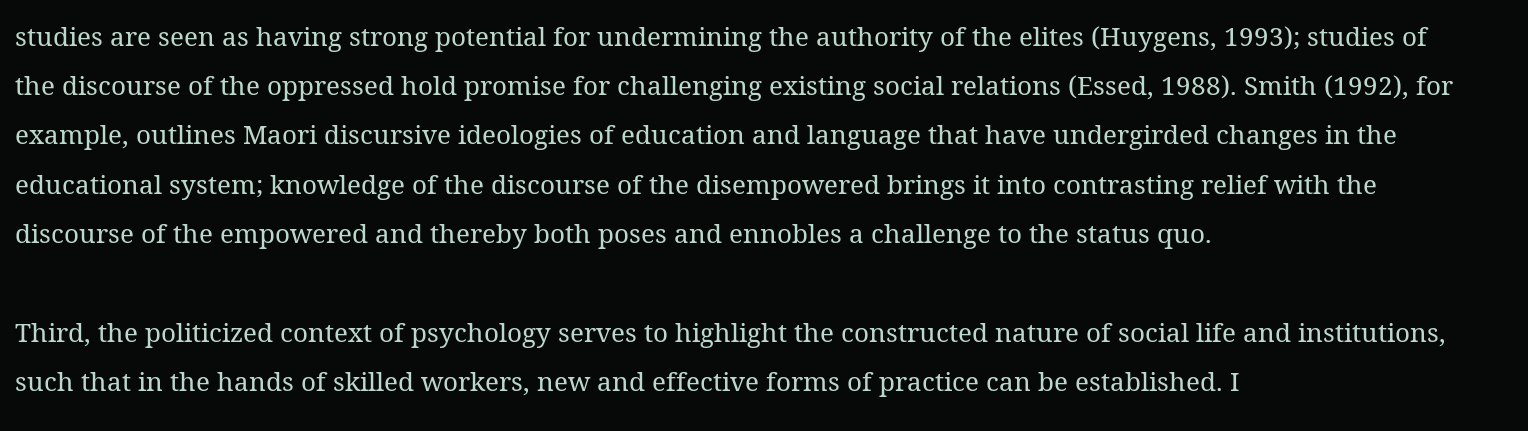studies are seen as having strong potential for undermining the authority of the elites (Huygens, 1993); studies of the discourse of the oppressed hold promise for challenging existing social relations (Essed, 1988). Smith (1992), for example, outlines Maori discursive ideologies of education and language that have undergirded changes in the educational system; knowledge of the discourse of the disempowered brings it into contrasting relief with the discourse of the empowered and thereby both poses and ennobles a challenge to the status quo.

Third, the politicized context of psychology serves to highlight the constructed nature of social life and institutions, such that in the hands of skilled workers, new and effective forms of practice can be established. I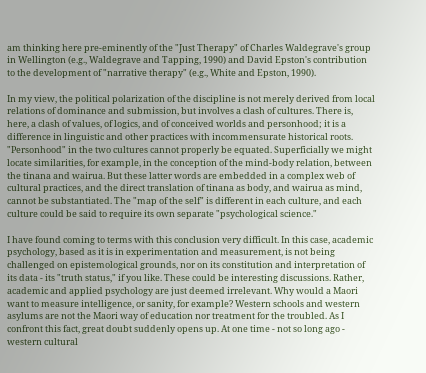am thinking here pre-eminently of the "Just Therapy" of Charles Waldegrave's group in Wellington (e.g., Waldegrave and Tapping, 1990) and David Epston's contribution to the development of "narrative therapy" (e.g., White and Epston, 1990).

In my view, the political polarization of the discipline is not merely derived from local relations of dominance and submission, but involves a clash of cultures. There is, here, a clash of values, of logics, and of conceived worlds and personhood; it is a difference in linguistic and other practices with incommensurate historical roots. "Personhood" in the two cultures cannot properly be equated. Superficially we might locate similarities, for example, in the conception of the mind-body relation, between the tinana and wairua. But these latter words are embedded in a complex web of cultural practices, and the direct translation of tinana as body, and wairua as mind, cannot be substantiated. The "map of the self" is different in each culture, and each culture could be said to require its own separate "psychological science."

I have found coming to terms with this conclusion very difficult. In this case, academic psychology, based as it is in experimentation and measurement, is not being challenged on epistemological grounds, nor on its constitution and interpretation of its data - its "truth status," if you like. These could be interesting discussions. Rather, academic and applied psychology are just deemed irrelevant. Why would a Maori want to measure intelligence, or sanity, for example? Western schools and western asylums are not the Maori way of education nor treatment for the troubled. As I confront this fact, great doubt suddenly opens up. At one time - not so long ago - western cultural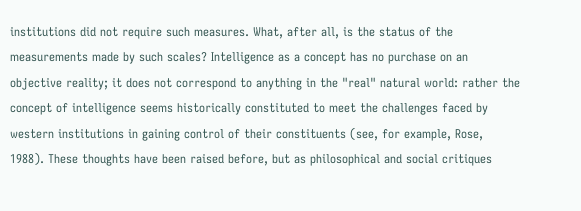institutions did not require such measures. What, after all, is the status of the measurements made by such scales? Intelligence as a concept has no purchase on an objective reality; it does not correspond to anything in the "real" natural world: rather the concept of intelligence seems historically constituted to meet the challenges faced by western institutions in gaining control of their constituents (see, for example, Rose, 1988). These thoughts have been raised before, but as philosophical and social critiques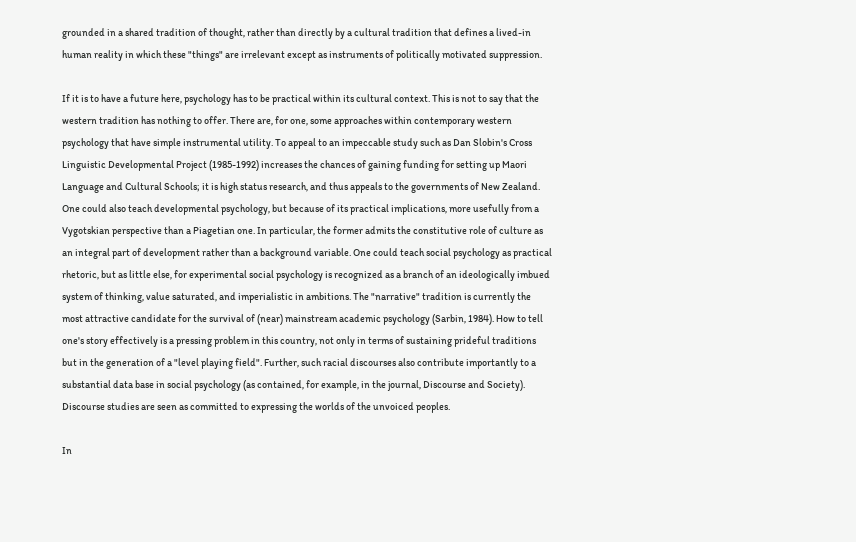grounded in a shared tradition of thought, rather than directly by a cultural tradition that defines a lived-in human reality in which these "things" are irrelevant except as instruments of politically motivated suppression.

If it is to have a future here, psychology has to be practical within its cultural context. This is not to say that the western tradition has nothing to offer. There are, for one, some approaches within contemporary western psychology that have simple instrumental utility. To appeal to an impeccable study such as Dan Slobin's Cross Linguistic Developmental Project (1985-1992) increases the chances of gaining funding for setting up Maori Language and Cultural Schools; it is high status research, and thus appeals to the governments of New Zealand. One could also teach developmental psychology, but because of its practical implications, more usefully from a Vygotskian perspective than a Piagetian one. In particular, the former admits the constitutive role of culture as an integral part of development rather than a background variable. One could teach social psychology as practical rhetoric, but as little else, for experimental social psychology is recognized as a branch of an ideologically imbued system of thinking, value saturated, and imperialistic in ambitions. The "narrative" tradition is currently the most attractive candidate for the survival of (near) mainstream academic psychology (Sarbin, 1984). How to tell one's story effectively is a pressing problem in this country, not only in terms of sustaining prideful traditions but in the generation of a "level playing field". Further, such racial discourses also contribute importantly to a substantial data base in social psychology (as contained, for example, in the journal, Discourse and Society). Discourse studies are seen as committed to expressing the worlds of the unvoiced peoples.

In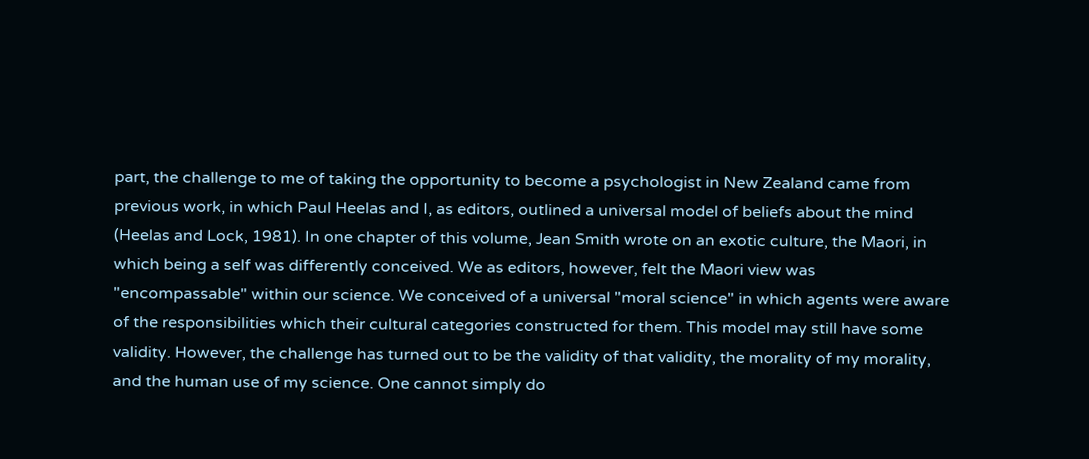part, the challenge to me of taking the opportunity to become a psychologist in New Zealand came from previous work, in which Paul Heelas and I, as editors, outlined a universal model of beliefs about the mind (Heelas and Lock, 1981). In one chapter of this volume, Jean Smith wrote on an exotic culture, the Maori, in which being a self was differently conceived. We as editors, however, felt the Maori view was "encompassable" within our science. We conceived of a universal "moral science" in which agents were aware of the responsibilities which their cultural categories constructed for them. This model may still have some validity. However, the challenge has turned out to be the validity of that validity, the morality of my morality, and the human use of my science. One cannot simply do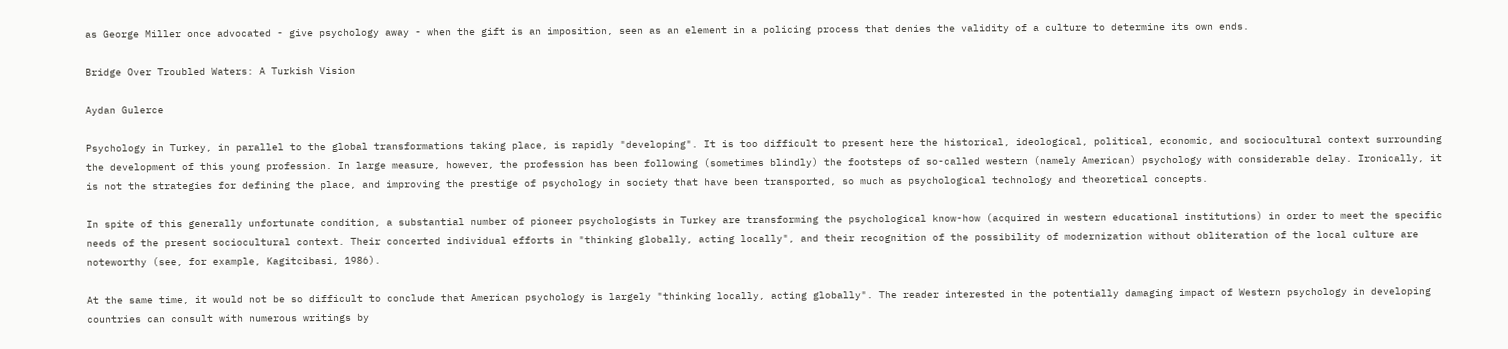as George Miller once advocated - give psychology away - when the gift is an imposition, seen as an element in a policing process that denies the validity of a culture to determine its own ends.

Bridge Over Troubled Waters: A Turkish Vision

Aydan Gulerce

Psychology in Turkey, in parallel to the global transformations taking place, is rapidly "developing". It is too difficult to present here the historical, ideological, political, economic, and sociocultural context surrounding the development of this young profession. In large measure, however, the profession has been following (sometimes blindly) the footsteps of so-called western (namely American) psychology with considerable delay. Ironically, it is not the strategies for defining the place, and improving the prestige of psychology in society that have been transported, so much as psychological technology and theoretical concepts.

In spite of this generally unfortunate condition, a substantial number of pioneer psychologists in Turkey are transforming the psychological know-how (acquired in western educational institutions) in order to meet the specific needs of the present sociocultural context. Their concerted individual efforts in "thinking globally, acting locally", and their recognition of the possibility of modernization without obliteration of the local culture are noteworthy (see, for example, Kagitcibasi, 1986).

At the same time, it would not be so difficult to conclude that American psychology is largely "thinking locally, acting globally". The reader interested in the potentially damaging impact of Western psychology in developing countries can consult with numerous writings by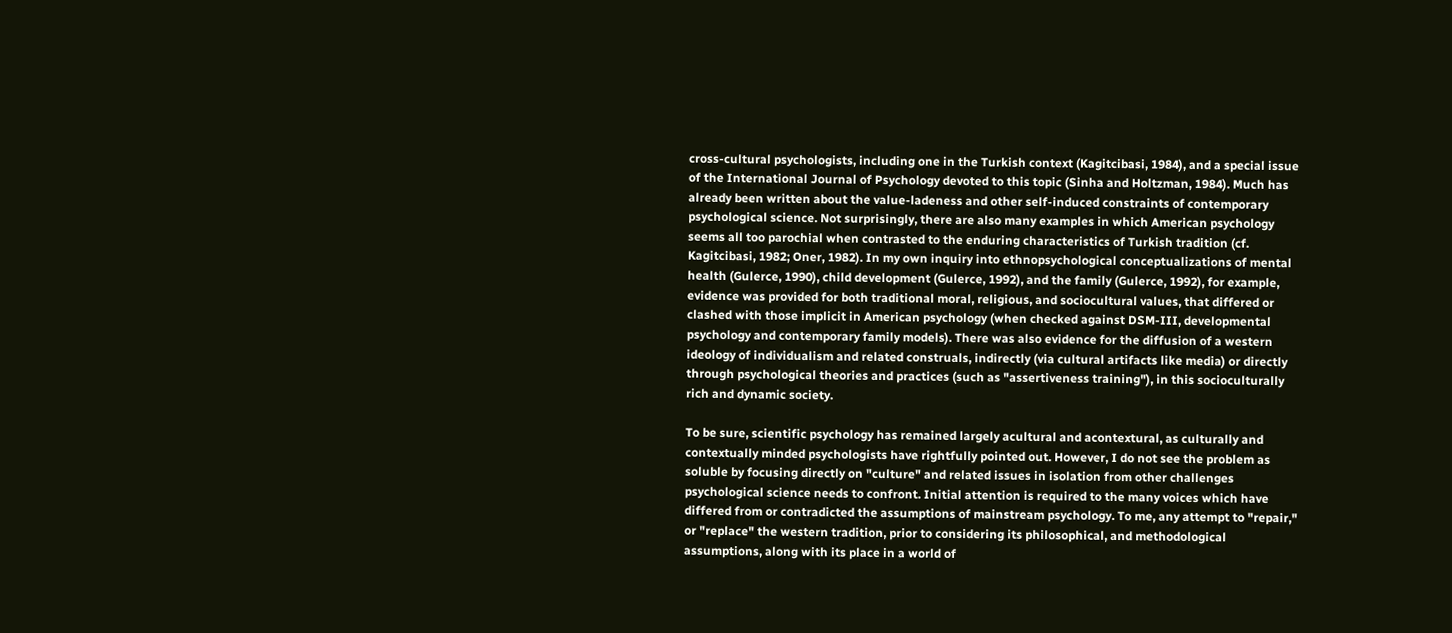cross-cultural psychologists, including one in the Turkish context (Kagitcibasi, 1984), and a special issue of the International Journal of Psychology devoted to this topic (Sinha and Holtzman, 1984). Much has already been written about the value-ladeness and other self-induced constraints of contemporary psychological science. Not surprisingly, there are also many examples in which American psychology seems all too parochial when contrasted to the enduring characteristics of Turkish tradition (cf. Kagitcibasi, 1982; Oner, 1982). In my own inquiry into ethnopsychological conceptualizations of mental health (Gulerce, 1990), child development (Gulerce, 1992), and the family (Gulerce, 1992), for example, evidence was provided for both traditional moral, religious, and sociocultural values, that differed or clashed with those implicit in American psychology (when checked against DSM-III, developmental psychology and contemporary family models). There was also evidence for the diffusion of a western ideology of individualism and related construals, indirectly (via cultural artifacts like media) or directly through psychological theories and practices (such as "assertiveness training"), in this socioculturally rich and dynamic society.

To be sure, scientific psychology has remained largely acultural and acontextural, as culturally and contextually minded psychologists have rightfully pointed out. However, I do not see the problem as soluble by focusing directly on "culture" and related issues in isolation from other challenges psychological science needs to confront. Initial attention is required to the many voices which have differed from or contradicted the assumptions of mainstream psychology. To me, any attempt to "repair," or "replace" the western tradition, prior to considering its philosophical, and methodological assumptions, along with its place in a world of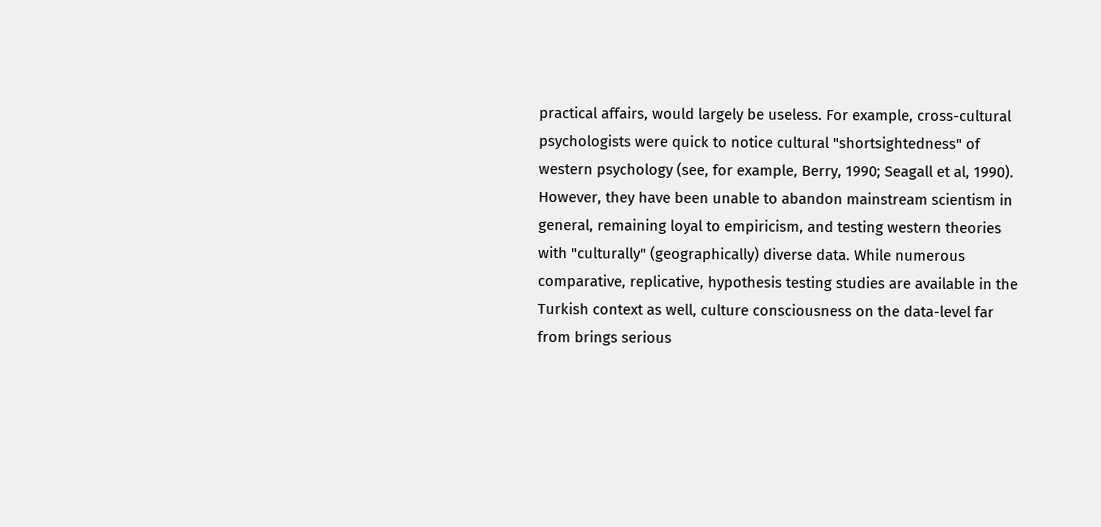practical affairs, would largely be useless. For example, cross-cultural psychologists were quick to notice cultural "shortsightedness" of western psychology (see, for example, Berry, 1990; Seagall et al, 1990). However, they have been unable to abandon mainstream scientism in general, remaining loyal to empiricism, and testing western theories with "culturally" (geographically) diverse data. While numerous comparative, replicative, hypothesis testing studies are available in the Turkish context as well, culture consciousness on the data-level far from brings serious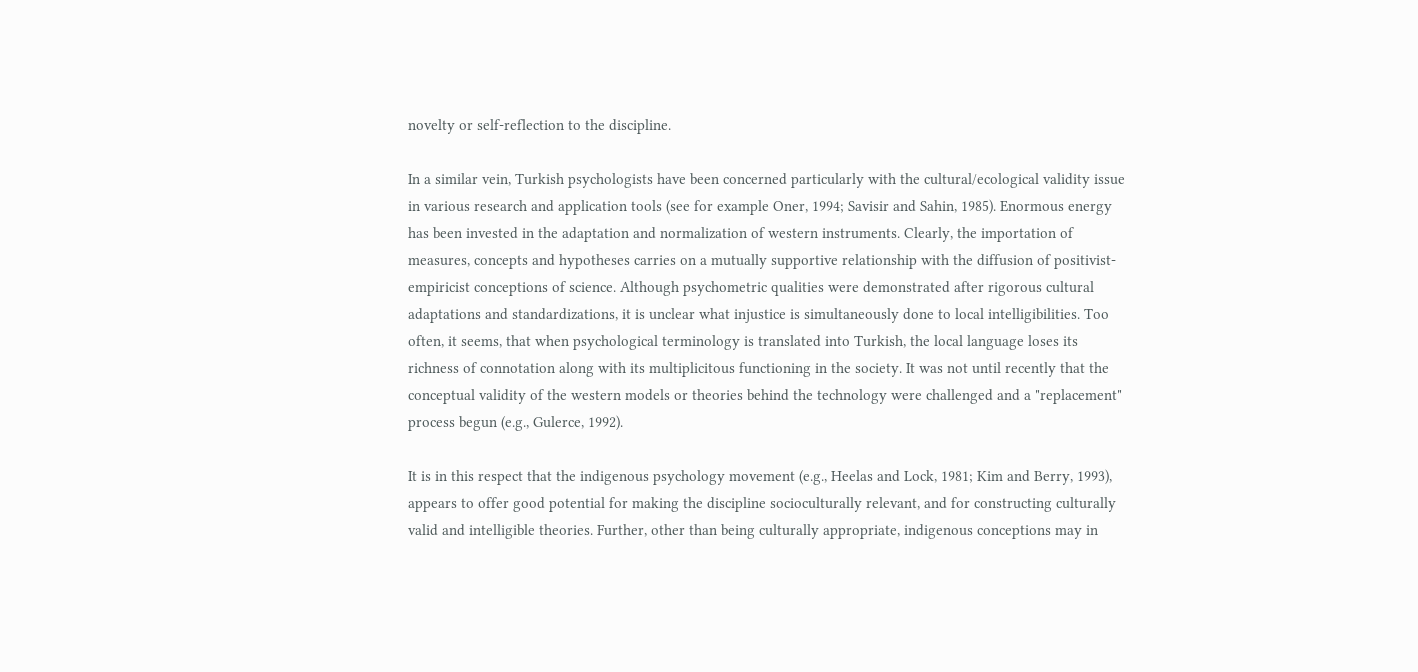novelty or self-reflection to the discipline.

In a similar vein, Turkish psychologists have been concerned particularly with the cultural/ecological validity issue in various research and application tools (see for example Oner, 1994; Savisir and Sahin, 1985). Enormous energy has been invested in the adaptation and normalization of western instruments. Clearly, the importation of measures, concepts and hypotheses carries on a mutually supportive relationship with the diffusion of positivist-empiricist conceptions of science. Although psychometric qualities were demonstrated after rigorous cultural adaptations and standardizations, it is unclear what injustice is simultaneously done to local intelligibilities. Too often, it seems, that when psychological terminology is translated into Turkish, the local language loses its richness of connotation along with its multiplicitous functioning in the society. It was not until recently that the conceptual validity of the western models or theories behind the technology were challenged and a "replacement" process begun (e.g., Gulerce, 1992).

It is in this respect that the indigenous psychology movement (e.g., Heelas and Lock, 1981; Kim and Berry, 1993), appears to offer good potential for making the discipline socioculturally relevant, and for constructing culturally valid and intelligible theories. Further, other than being culturally appropriate, indigenous conceptions may in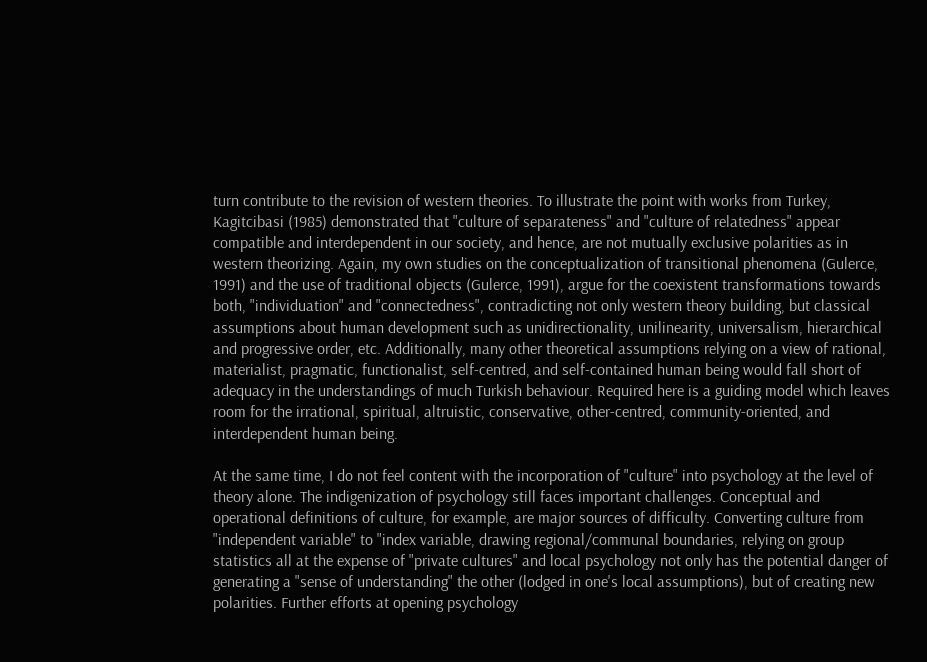turn contribute to the revision of western theories. To illustrate the point with works from Turkey, Kagitcibasi (1985) demonstrated that "culture of separateness" and "culture of relatedness" appear compatible and interdependent in our society, and hence, are not mutually exclusive polarities as in western theorizing. Again, my own studies on the conceptualization of transitional phenomena (Gulerce, 1991) and the use of traditional objects (Gulerce, 1991), argue for the coexistent transformations towards both, "individuation" and "connectedness", contradicting not only western theory building, but classical assumptions about human development such as unidirectionality, unilinearity, universalism, hierarchical and progressive order, etc. Additionally, many other theoretical assumptions relying on a view of rational, materialist, pragmatic, functionalist, self-centred, and self-contained human being would fall short of adequacy in the understandings of much Turkish behaviour. Required here is a guiding model which leaves room for the irrational, spiritual, altruistic, conservative, other-centred, community-oriented, and interdependent human being.

At the same time, I do not feel content with the incorporation of "culture" into psychology at the level of theory alone. The indigenization of psychology still faces important challenges. Conceptual and operational definitions of culture, for example, are major sources of difficulty. Converting culture from "independent variable" to "index variable, drawing regional/communal boundaries, relying on group statistics all at the expense of "private cultures" and local psychology not only has the potential danger of generating a "sense of understanding" the other (lodged in one's local assumptions), but of creating new polarities. Further efforts at opening psychology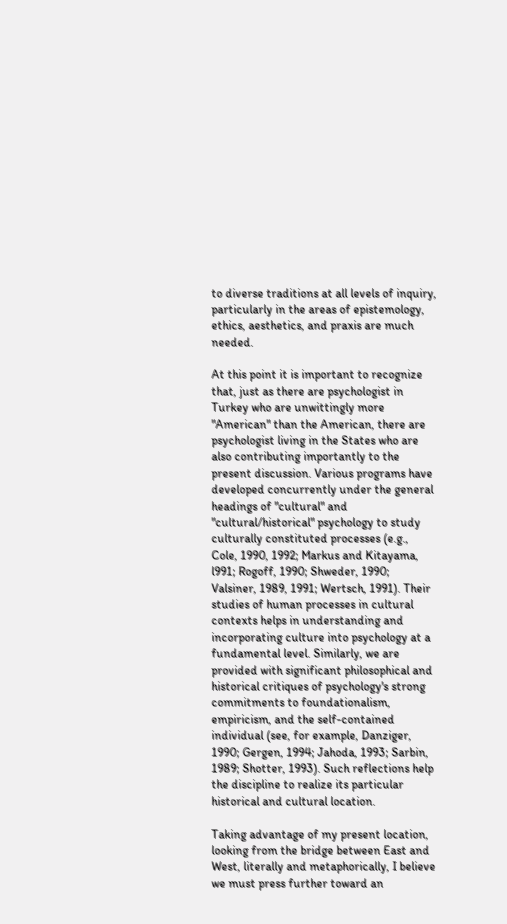to diverse traditions at all levels of inquiry, particularly in the areas of epistemology, ethics, aesthetics, and praxis are much needed.

At this point it is important to recognize that, just as there are psychologist in Turkey who are unwittingly more "American" than the American, there are psychologist living in the States who are also contributing importantly to the present discussion. Various programs have developed concurrently under the general headings of "cultural" and "cultural/historical" psychology to study culturally constituted processes (e.g., Cole, 1990, 1992; Markus and Kitayama, l991; Rogoff, 1990; Shweder, 1990; Valsiner, 1989, 1991; Wertsch, 1991). Their studies of human processes in cultural contexts helps in understanding and incorporating culture into psychology at a fundamental level. Similarly, we are provided with significant philosophical and historical critiques of psychology's strong commitments to foundationalism, empiricism, and the self-contained individual (see, for example, Danziger, 1990; Gergen, 1994; Jahoda, 1993; Sarbin, 1989; Shotter, 1993). Such reflections help the discipline to realize its particular historical and cultural location.

Taking advantage of my present location, looking from the bridge between East and West, literally and metaphorically, I believe we must press further toward an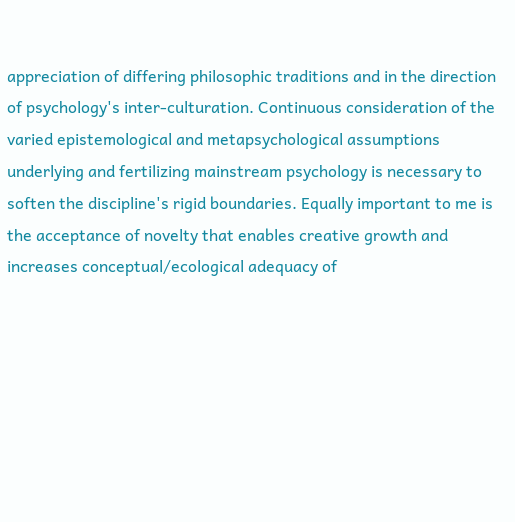appreciation of differing philosophic traditions and in the direction of psychology's inter-culturation. Continuous consideration of the varied epistemological and metapsychological assumptions underlying and fertilizing mainstream psychology is necessary to soften the discipline's rigid boundaries. Equally important to me is the acceptance of novelty that enables creative growth and increases conceptual/ecological adequacy of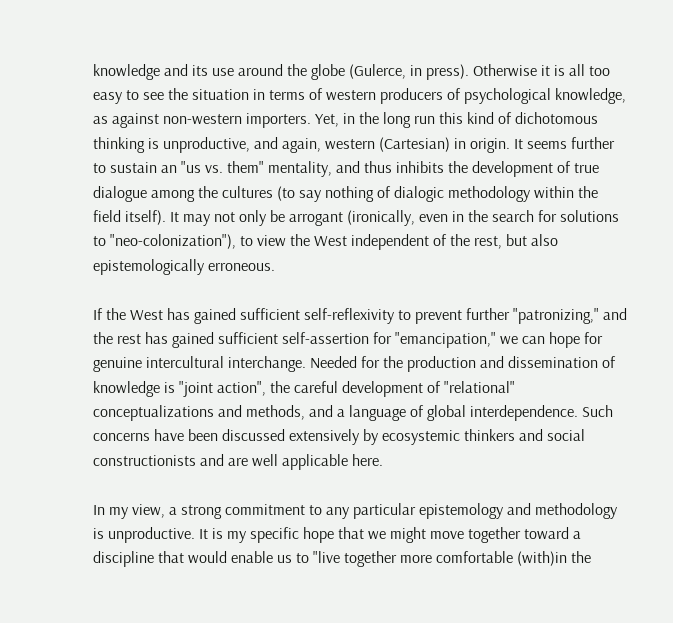knowledge and its use around the globe (Gulerce, in press). Otherwise it is all too easy to see the situation in terms of western producers of psychological knowledge, as against non-western importers. Yet, in the long run this kind of dichotomous thinking is unproductive, and again, western (Cartesian) in origin. It seems further to sustain an "us vs. them" mentality, and thus inhibits the development of true dialogue among the cultures (to say nothing of dialogic methodology within the field itself). It may not only be arrogant (ironically, even in the search for solutions to "neo-colonization"), to view the West independent of the rest, but also epistemologically erroneous.

If the West has gained sufficient self-reflexivity to prevent further "patronizing," and the rest has gained sufficient self-assertion for "emancipation," we can hope for genuine intercultural interchange. Needed for the production and dissemination of knowledge is "joint action", the careful development of "relational" conceptualizations and methods, and a language of global interdependence. Such concerns have been discussed extensively by ecosystemic thinkers and social constructionists and are well applicable here.

In my view, a strong commitment to any particular epistemology and methodology is unproductive. It is my specific hope that we might move together toward a discipline that would enable us to "live together more comfortable (with)in the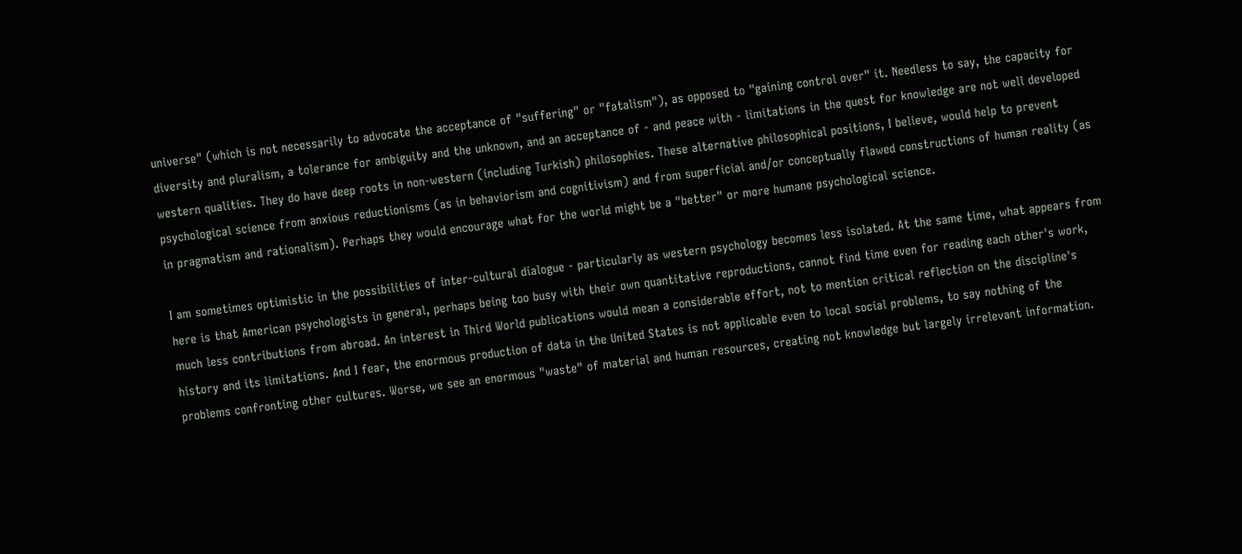universe" (which is not necessarily to advocate the acceptance of "suffering" or "fatalism"), as opposed to "gaining control over" it. Needless to say, the capacity for diversity and pluralism, a tolerance for ambiguity and the unknown, and an acceptance of - and peace with - limitations in the quest for knowledge are not well developed western qualities. They do have deep roots in non-western (including Turkish) philosophies. These alternative philosophical positions, I believe, would help to prevent psychological science from anxious reductionisms (as in behaviorism and cognitivism) and from superficial and/or conceptually flawed constructions of human reality (as in pragmatism and rationalism). Perhaps they would encourage what for the world might be a "better" or more humane psychological science.

I am sometimes optimistic in the possibilities of inter-cultural dialogue - particularly as western psychology becomes less isolated. At the same time, what appears from here is that American psychologists in general, perhaps being too busy with their own quantitative reproductions, cannot find time even for reading each other's work, much less contributions from abroad. An interest in Third World publications would mean a considerable effort, not to mention critical reflection on the discipline's history and its limitations. And I fear, the enormous production of data in the United States is not applicable even to local social problems, to say nothing of the problems confronting other cultures. Worse, we see an enormous "waste" of material and human resources, creating not knowledge but largely irrelevant information.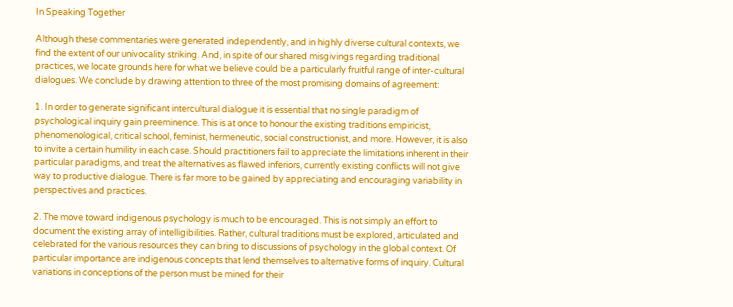In Speaking Together

Although these commentaries were generated independently, and in highly diverse cultural contexts, we find the extent of our univocality striking. And, in spite of our shared misgivings regarding traditional practices, we locate grounds here for what we believe could be a particularly fruitful range of inter-cultural dialogues. We conclude by drawing attention to three of the most promising domains of agreement:

1. In order to generate significant intercultural dialogue it is essential that no single paradigm of psychological inquiry gain preeminence. This is at once to honour the existing traditions empiricist, phenomenological, critical school, feminist, hermeneutic, social constructionist, and more. However, it is also to invite a certain humility in each case. Should practitioners fail to appreciate the limitations inherent in their particular paradigms, and treat the alternatives as flawed inferiors, currently existing conflicts will not give way to productive dialogue. There is far more to be gained by appreciating and encouraging variability in perspectives and practices.

2. The move toward indigenous psychology is much to be encouraged. This is not simply an effort to document the existing array of intelligibilities. Rather, cultural traditions must be explored, articulated and celebrated for the various resources they can bring to discussions of psychology in the global context. Of particular importance are indigenous concepts that lend themselves to alternative forms of inquiry. Cultural variations in conceptions of the person must be mined for their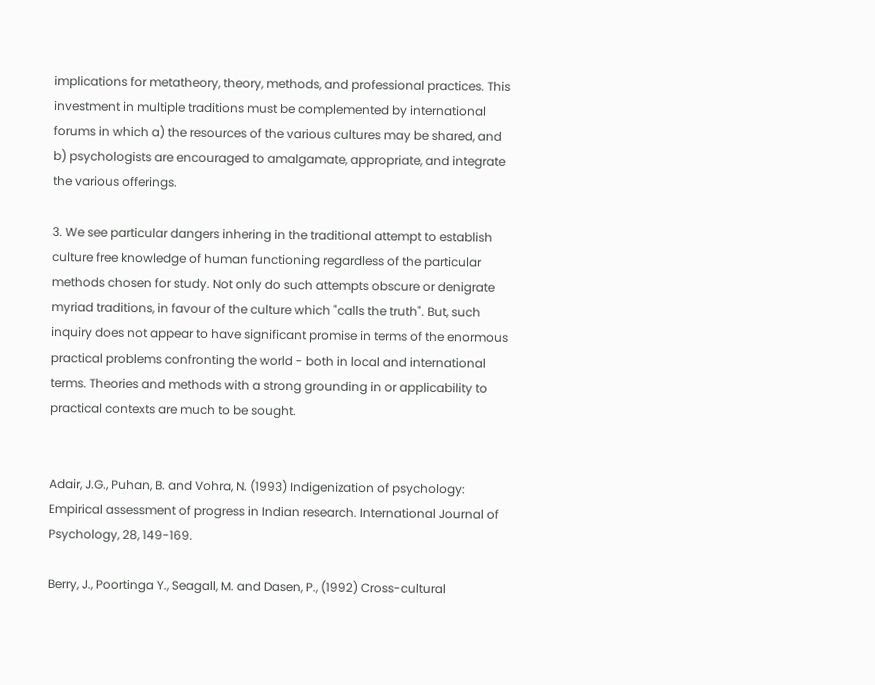implications for metatheory, theory, methods, and professional practices. This investment in multiple traditions must be complemented by international forums in which a) the resources of the various cultures may be shared, and b) psychologists are encouraged to amalgamate, appropriate, and integrate the various offerings.

3. We see particular dangers inhering in the traditional attempt to establish culture free knowledge of human functioning regardless of the particular methods chosen for study. Not only do such attempts obscure or denigrate myriad traditions, in favour of the culture which "calls the truth". But, such inquiry does not appear to have significant promise in terms of the enormous practical problems confronting the world - both in local and international terms. Theories and methods with a strong grounding in or applicability to practical contexts are much to be sought.


Adair, J.G., Puhan, B. and Vohra, N. (1993) Indigenization of psychology: Empirical assessment of progress in Indian research. International Journal of Psychology, 28, 149-169.

Berry, J., Poortinga Y., Seagall, M. and Dasen, P., (1992) Cross-cultural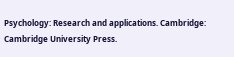Psychology: Research and applications. Cambridge: Cambridge University Press.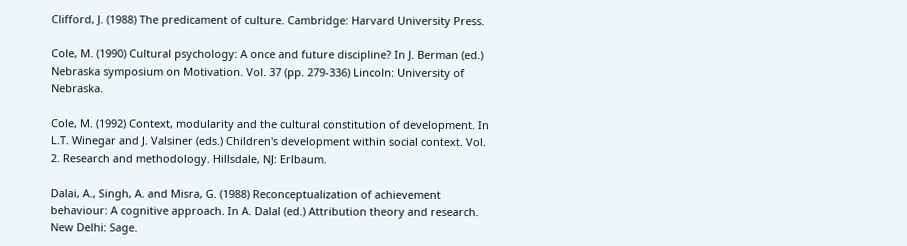Clifford, J. (1988) The predicament of culture. Cambridge: Harvard University Press.

Cole, M. (1990) Cultural psychology: A once and future discipline? In J. Berman (ed.) Nebraska symposium on Motivation. Vol. 37 (pp. 279-336) Lincoln: University of Nebraska.

Cole, M. (1992) Context, modularity and the cultural constitution of development. In L.T. Winegar and J. Valsiner (eds.) Children's development within social context. Vol. 2. Research and methodology. Hillsdale, NJ: Erlbaum.

Dalai, A., Singh, A. and Misra, G. (1988) Reconceptualization of achievement behaviour: A cognitive approach. In A. Dalal (ed.) Attribution theory and research. New Delhi: Sage.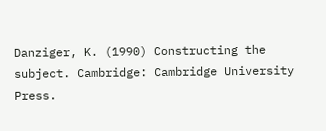Danziger, K. (1990) Constructing the subject. Cambridge: Cambridge University Press.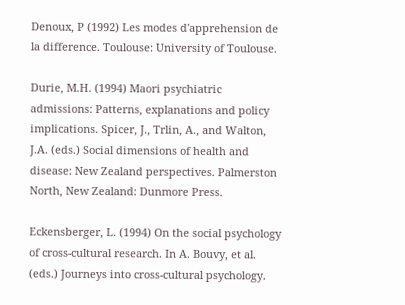Denoux, P (1992) Les modes d'apprehension de la difference. Toulouse: University of Toulouse.

Durie, M.H. (1994) Maori psychiatric admissions: Patterns, explanations and policy implications. Spicer, J., Trlin, A., and Walton, J.A. (eds.) Social dimensions of health and disease: New Zealand perspectives. Palmerston North, New Zealand: Dunmore Press.

Eckensberger, L. (1994) On the social psychology of cross-cultural research. In A. Bouvy, et al. (eds.) Journeys into cross-cultural psychology.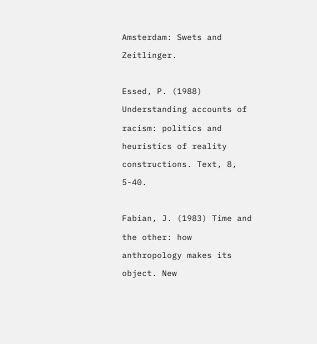Amsterdam: Swets and Zeitlinger.

Essed, P. (1988) Understanding accounts of racism: politics and heuristics of reality constructions. Text, 8, 5-40.

Fabian, J. (1983) Time and the other: how anthropology makes its object. New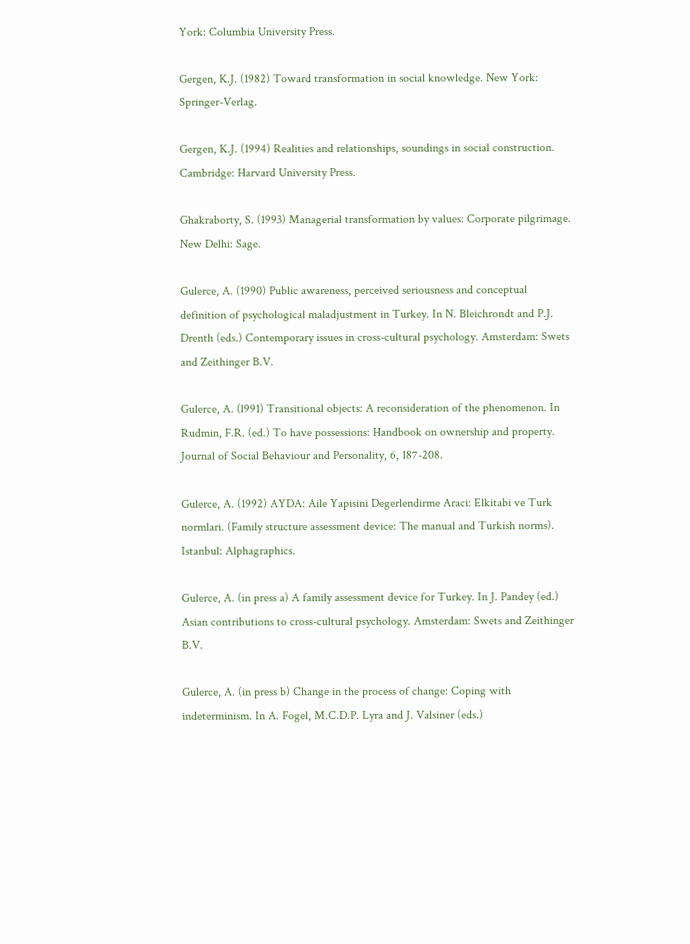York: Columbia University Press.

Gergen, K.J. (1982) Toward transformation in social knowledge. New York: Springer-Verlag.

Gergen, K.J. (1994) Realities and relationships, soundings in social construction. Cambridge: Harvard University Press.

Ghakraborty, S. (1993) Managerial transformation by values: Corporate pilgrimage. New Delhi: Sage.

Gulerce, A. (1990) Public awareness, perceived seriousness and conceptual definition of psychological maladjustment in Turkey. In N. Bleichrondt and P.J. Drenth (eds.) Contemporary issues in cross-cultural psychology. Amsterdam: Swets and Zeithinger B.V.

Gulerce, A. (l991) Transitional objects: A reconsideration of the phenomenon. In Rudmin, F.R. (ed.) To have possessions: Handbook on ownership and property. Journal of Social Behaviour and Personality, 6, 187-208.

Gulerce, A. (1992) AYDA: Aile Yapisini Degerlendirme Araci: Elkitabi ve Turk normlari. (Family structure assessment device: The manual and Turkish norms). Istanbul: Alphagraphics.

Gulerce, A. (in press a) A family assessment device for Turkey. In J. Pandey (ed.) Asian contributions to cross-cultural psychology. Amsterdam: Swets and Zeithinger B.V.

Gulerce, A. (in press b) Change in the process of change: Coping with indeterminism. In A. Fogel, M.C.D.P. Lyra and J. Valsiner (eds.)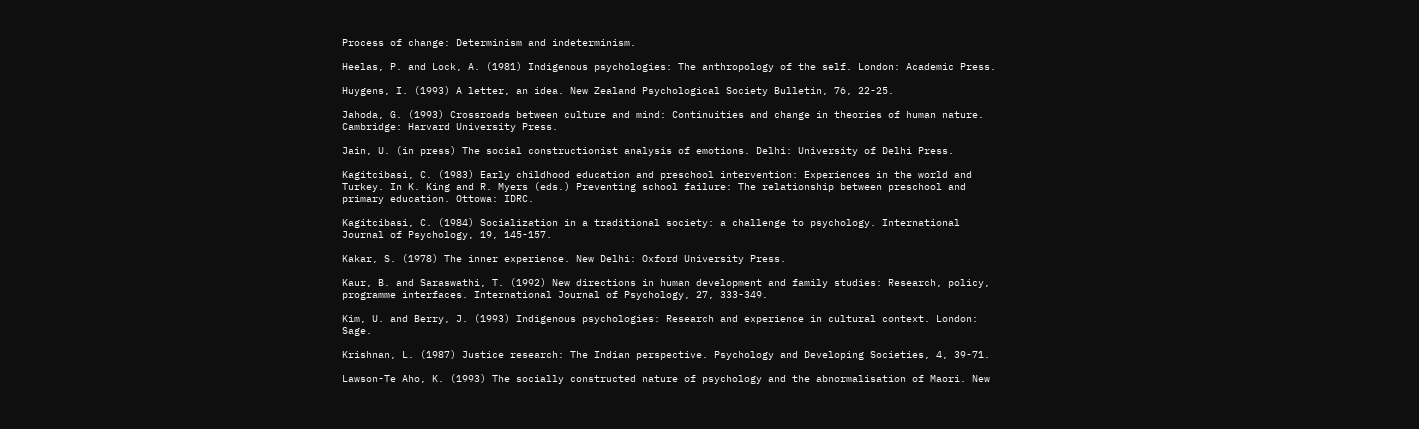Process of change: Determinism and indeterminism.

Heelas, P. and Lock, A. (1981) Indigenous psychologies: The anthropology of the self. London: Academic Press.

Huygens, I. (1993) A letter, an idea. New Zealand Psychological Society Bulletin, 76, 22-25.

Jahoda, G. (1993) Crossroads between culture and mind: Continuities and change in theories of human nature. Cambridge: Harvard University Press.

Jain, U. (in press) The social constructionist analysis of emotions. Delhi: University of Delhi Press.

Kagitcibasi, C. (1983) Early childhood education and preschool intervention: Experiences in the world and Turkey. In K. King and R. Myers (eds.) Preventing school failure: The relationship between preschool and primary education. Ottowa: IDRC.

Kagitcibasi, C. (1984) Socialization in a traditional society: a challenge to psychology. International Journal of Psychology, 19, 145-157.

Kakar, S. (1978) The inner experience. New Delhi: Oxford University Press.

Kaur, B. and Saraswathi, T. (1992) New directions in human development and family studies: Research, policy, programme interfaces. International Journal of Psychology, 27, 333-349.

Kim, U. and Berry, J. (1993) Indigenous psychologies: Research and experience in cultural context. London: Sage.

Krishnan, L. (1987) Justice research: The Indian perspective. Psychology and Developing Societies, 4, 39-71.

Lawson-Te Aho, K. (1993) The socially constructed nature of psychology and the abnormalisation of Maori. New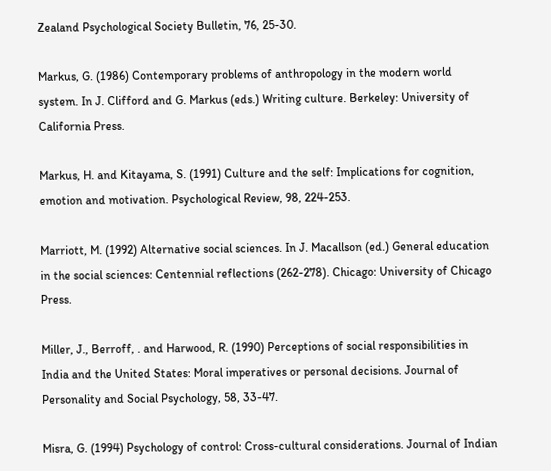Zealand Psychological Society Bulletin, 76, 25-30.

Markus, G. (1986) Contemporary problems of anthropology in the modern world system. In J. Clifford and G. Markus (eds.) Writing culture. Berkeley: University of California Press.

Markus, H. and Kitayama, S. (1991) Culture and the self: Implications for cognition, emotion and motivation. Psychological Review, 98, 224-253.

Marriott, M. (1992) Alternative social sciences. In J. Macallson (ed.) General education in the social sciences: Centennial reflections (262-278). Chicago: University of Chicago Press.

Miller, J., Berroff, . and Harwood, R. (1990) Perceptions of social responsibilities in India and the United States: Moral imperatives or personal decisions. Journal of Personality and Social Psychology, 58, 33-47.

Misra, G. (1994) Psychology of control: Cross-cultural considerations. Journal of Indian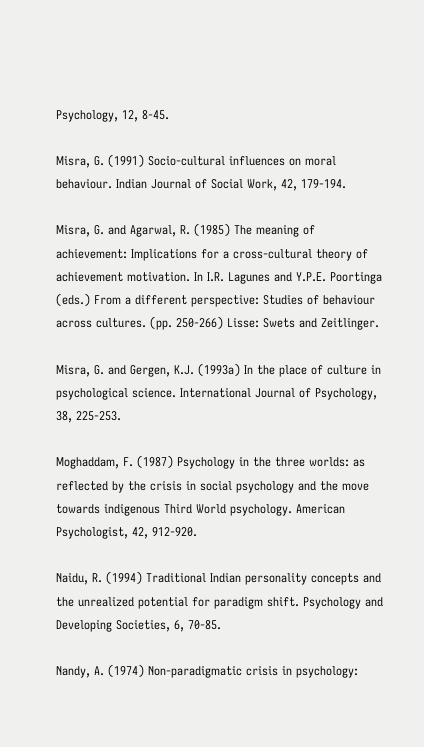Psychology, 12, 8-45.

Misra, G. (1991) Socio-cultural influences on moral behaviour. Indian Journal of Social Work, 42, 179-194.

Misra, G. and Agarwal, R. (1985) The meaning of achievement: Implications for a cross-cultural theory of achievement motivation. In I.R. Lagunes and Y.P.E. Poortinga (eds.) From a different perspective: Studies of behaviour across cultures. (pp. 250-266) Lisse: Swets and Zeitlinger.

Misra, G. and Gergen, K.J. (1993a) In the place of culture in psychological science. International Journal of Psychology, 38, 225-253.

Moghaddam, F. (1987) Psychology in the three worlds: as reflected by the crisis in social psychology and the move towards indigenous Third World psychology. American Psychologist, 42, 912-920.

Naidu, R. (1994) Traditional Indian personality concepts and the unrealized potential for paradigm shift. Psychology and Developing Societies, 6, 70-85.

Nandy, A. (1974) Non-paradigmatic crisis in psychology: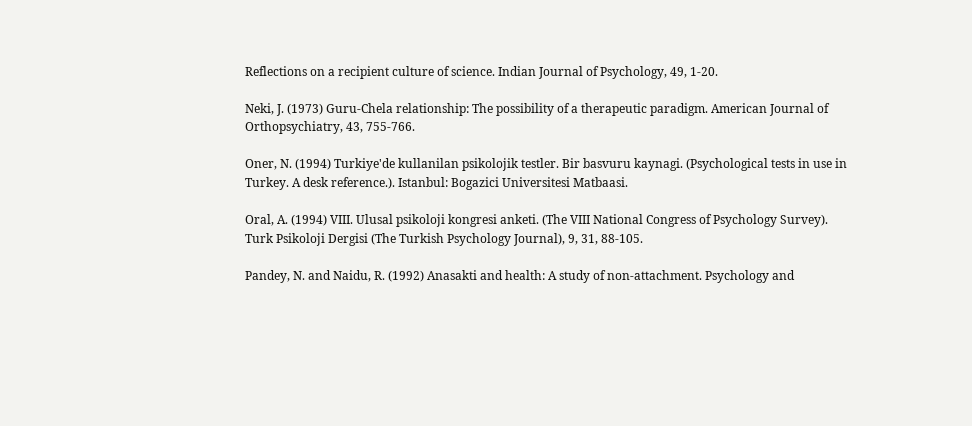Reflections on a recipient culture of science. Indian Journal of Psychology, 49, 1-20.

Neki, J. (1973) Guru-Chela relationship: The possibility of a therapeutic paradigm. American Journal of Orthopsychiatry, 43, 755-766.

Oner, N. (1994) Turkiye'de kullanilan psikolojik testler. Bir basvuru kaynagi. (Psychological tests in use in Turkey. A desk reference.). Istanbul: Bogazici Universitesi Matbaasi.

Oral, A. (1994) VIII. Ulusal psikoloji kongresi anketi. (The VIII National Congress of Psychology Survey). Turk Psikoloji Dergisi (The Turkish Psychology Journal), 9, 31, 88-105.

Pandey, N. and Naidu, R. (1992) Anasakti and health: A study of non-attachment. Psychology and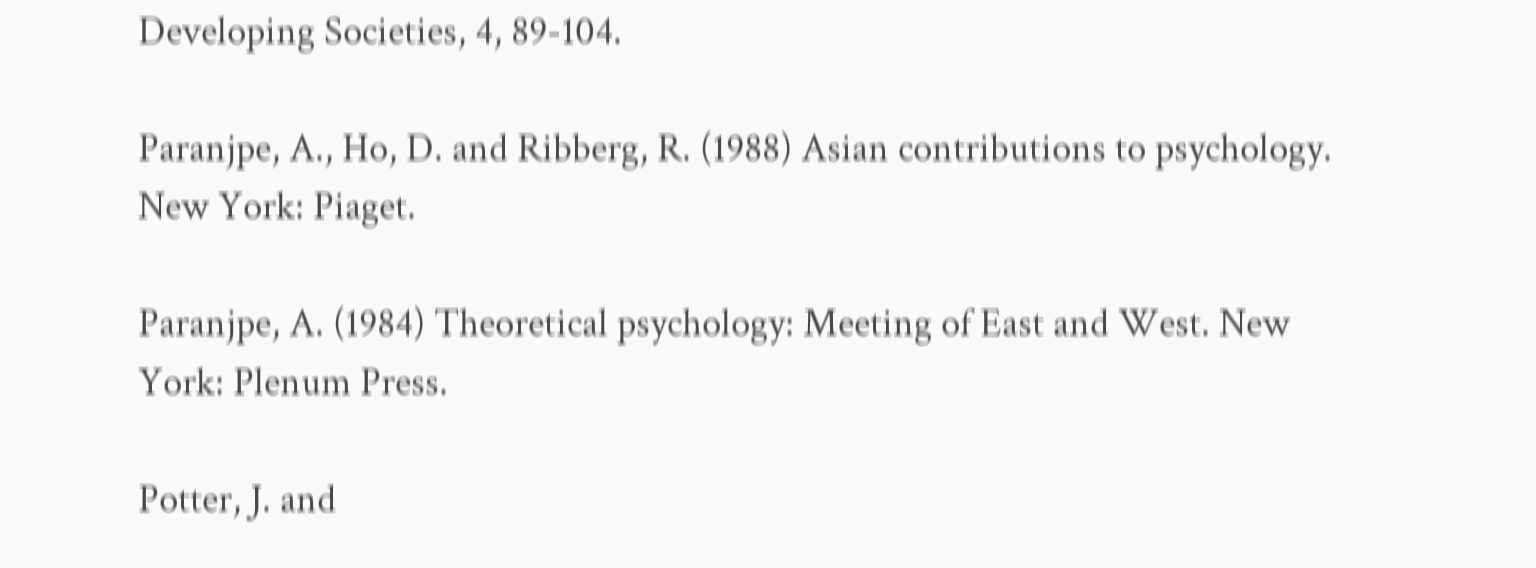Developing Societies, 4, 89-104.

Paranjpe, A., Ho, D. and Ribberg, R. (1988) Asian contributions to psychology. New York: Piaget.

Paranjpe, A. (1984) Theoretical psychology: Meeting of East and West. New York: Plenum Press.

Potter, J. and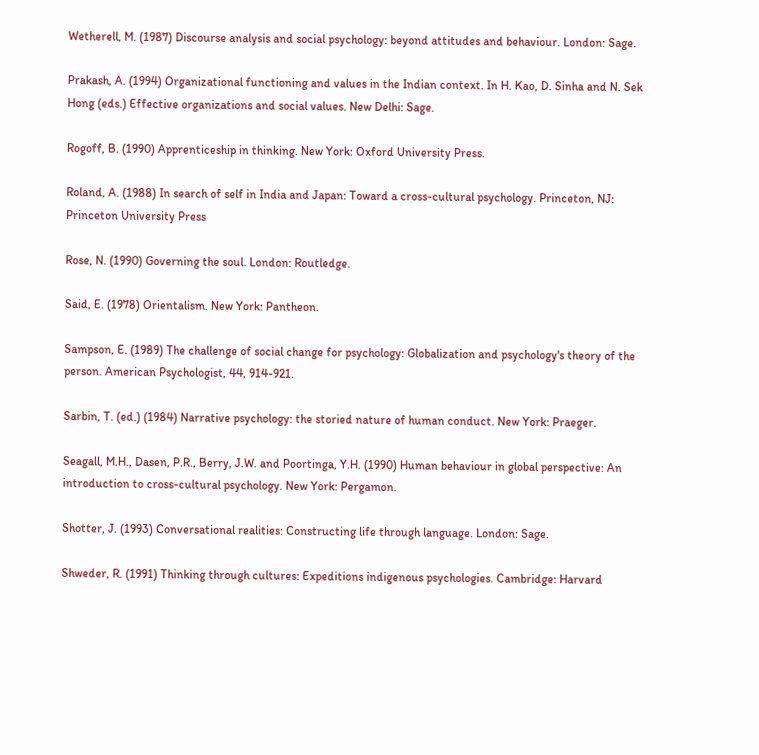Wetherell, M. (1987) Discourse analysis and social psychology: beyond attitudes and behaviour. London: Sage.

Prakash, A. (1994) Organizational functioning and values in the Indian context. In H. Kao, D. Sinha and N. Sek Hong (eds.) Effective organizations and social values. New Delhi: Sage.

Rogoff, B. (1990) Apprenticeship in thinking. New York: Oxford University Press.

Roland, A. (1988) In search of self in India and Japan: Toward a cross-cultural psychology. Princeton, NJ: Princeton University Press

Rose, N. (1990) Governing the soul. London: Routledge.

Said, E. (1978) Orientalism. New York: Pantheon.

Sampson, E. (1989) The challenge of social change for psychology: Globalization and psychology's theory of the person. American Psychologist, 44, 914-921.

Sarbin, T. (ed.) (1984) Narrative psychology: the storied nature of human conduct. New York: Praeger.

Seagall, M.H., Dasen, P.R., Berry, J.W. and Poortinga, Y.H. (1990) Human behaviour in global perspective: An introduction to cross-cultural psychology. New York: Pergamon.

Shotter, J. (1993) Conversational realities: Constructing life through language. London: Sage.

Shweder, R. (1991) Thinking through cultures: Expeditions indigenous psychologies. Cambridge: Harvard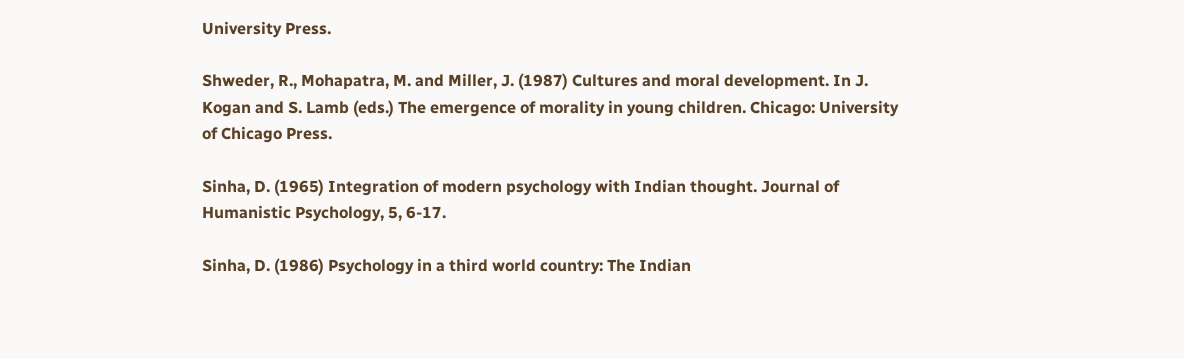University Press.

Shweder, R., Mohapatra, M. and Miller, J. (1987) Cultures and moral development. In J. Kogan and S. Lamb (eds.) The emergence of morality in young children. Chicago: University of Chicago Press.

Sinha, D. (1965) Integration of modern psychology with Indian thought. Journal of Humanistic Psychology, 5, 6-17.

Sinha, D. (1986) Psychology in a third world country: The Indian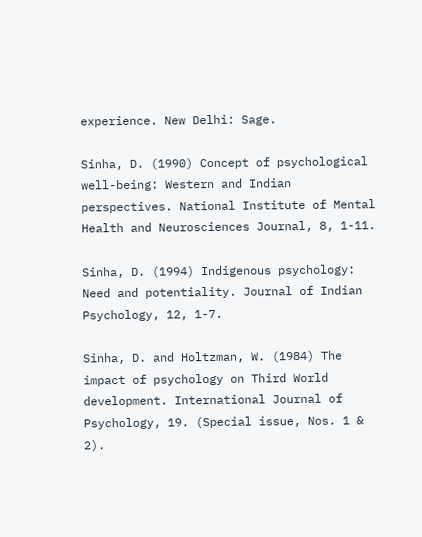experience. New Delhi: Sage.

Sinha, D. (1990) Concept of psychological well-being: Western and Indian perspectives. National Institute of Mental Health and Neurosciences Journal, 8, 1-11.

Sinha, D. (1994) Indigenous psychology: Need and potentiality. Journal of Indian Psychology, 12, 1-7.

Sinha, D. and Holtzman, W. (1984) The impact of psychology on Third World development. International Journal of Psychology, 19. (Special issue, Nos. 1 & 2).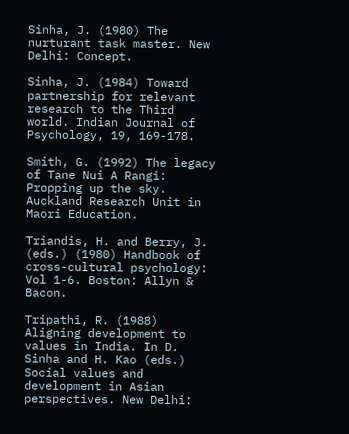Sinha, J. (1980) The nurturant task master. New Delhi: Concept.

Sinha, J. (1984) Toward partnership for relevant research to the Third world. Indian Journal of Psychology, 19, 169-178.

Smith, G. (1992) The legacy of Tane Nui A Rangi: Propping up the sky. Auckland Research Unit in Maori Education.

Triandis, H. and Berry, J. (eds.) (1980) Handbook of cross-cultural psychology: Vol 1-6. Boston: Allyn & Bacon.

Tripathi, R. (1988) Aligning development to values in India. In D. Sinha and H. Kao (eds.) Social values and development in Asian perspectives. New Delhi: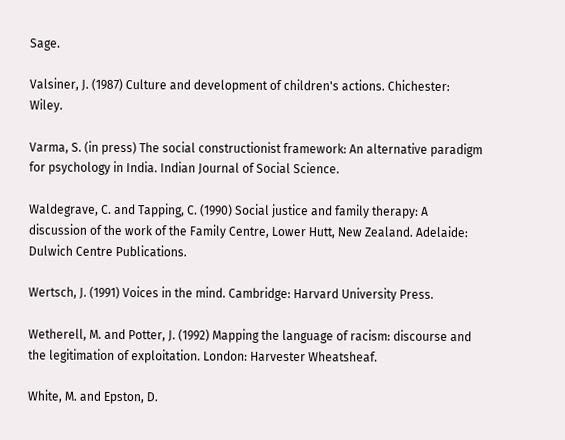Sage.

Valsiner, J. (1987) Culture and development of children's actions. Chichester: Wiley.

Varma, S. (in press) The social constructionist framework: An alternative paradigm for psychology in India. Indian Journal of Social Science.

Waldegrave, C. and Tapping, C. (1990) Social justice and family therapy: A discussion of the work of the Family Centre, Lower Hutt, New Zealand. Adelaide: Dulwich Centre Publications.

Wertsch, J. (1991) Voices in the mind. Cambridge: Harvard University Press.

Wetherell, M. and Potter, J. (1992) Mapping the language of racism: discourse and the legitimation of exploitation. London: Harvester Wheatsheaf.

White, M. and Epston, D.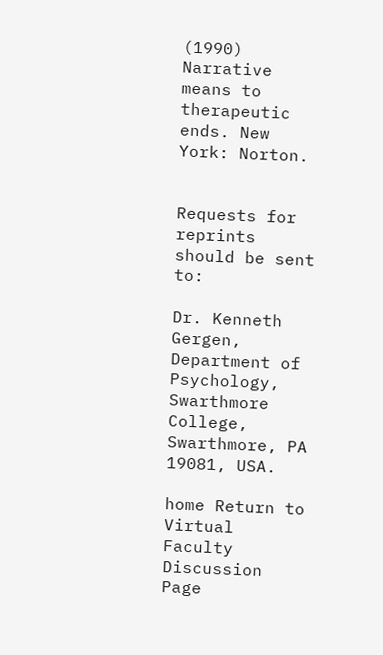(1990) Narrative means to therapeutic ends. New York: Norton.


Requests for reprints should be sent to:

Dr. Kenneth Gergen, Department of Psychology, Swarthmore College, Swarthmore, PA 19081, USA.

home Return to Virtual Faculty Discussion Page